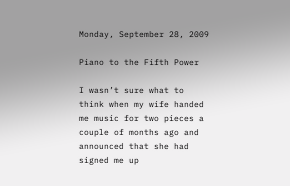Monday, September 28, 2009

Piano to the Fifth Power

I wasn’t sure what to think when my wife handed me music for two pieces a couple of months ago and announced that she had signed me up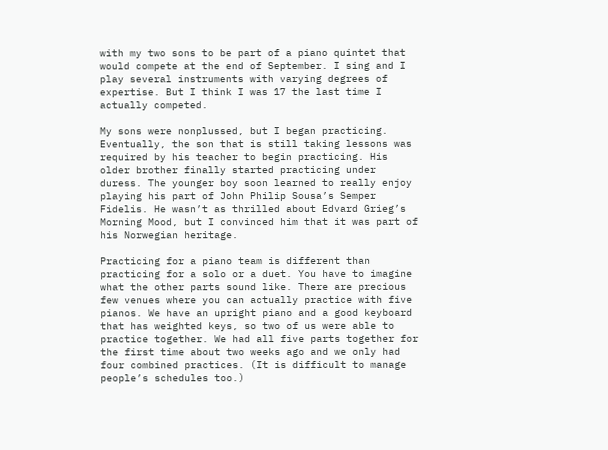with my two sons to be part of a piano quintet that would compete at the end of September. I sing and I play several instruments with varying degrees of expertise. But I think I was 17 the last time I actually competed.

My sons were nonplussed, but I began practicing. Eventually, the son that is still taking lessons was required by his teacher to begin practicing. His older brother finally started practicing under duress. The younger boy soon learned to really enjoy playing his part of John Philip Sousa’s Semper Fidelis. He wasn’t as thrilled about Edvard Grieg’s Morning Mood, but I convinced him that it was part of his Norwegian heritage.

Practicing for a piano team is different than practicing for a solo or a duet. You have to imagine what the other parts sound like. There are precious few venues where you can actually practice with five pianos. We have an upright piano and a good keyboard that has weighted keys, so two of us were able to practice together. We had all five parts together for the first time about two weeks ago and we only had four combined practices. (It is difficult to manage people’s schedules too.)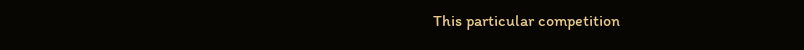This particular competition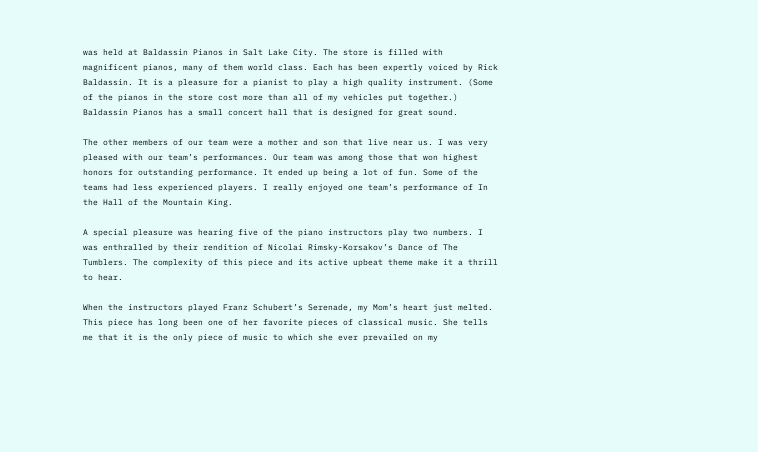was held at Baldassin Pianos in Salt Lake City. The store is filled with magnificent pianos, many of them world class. Each has been expertly voiced by Rick Baldassin. It is a pleasure for a pianist to play a high quality instrument. (Some of the pianos in the store cost more than all of my vehicles put together.) Baldassin Pianos has a small concert hall that is designed for great sound.

The other members of our team were a mother and son that live near us. I was very pleased with our team’s performances. Our team was among those that won highest honors for outstanding performance. It ended up being a lot of fun. Some of the teams had less experienced players. I really enjoyed one team’s performance of In the Hall of the Mountain King.

A special pleasure was hearing five of the piano instructors play two numbers. I was enthralled by their rendition of Nicolai Rimsky-Korsakov’s Dance of The Tumblers. The complexity of this piece and its active upbeat theme make it a thrill to hear.

When the instructors played Franz Schubert’s Serenade, my Mom’s heart just melted. This piece has long been one of her favorite pieces of classical music. She tells me that it is the only piece of music to which she ever prevailed on my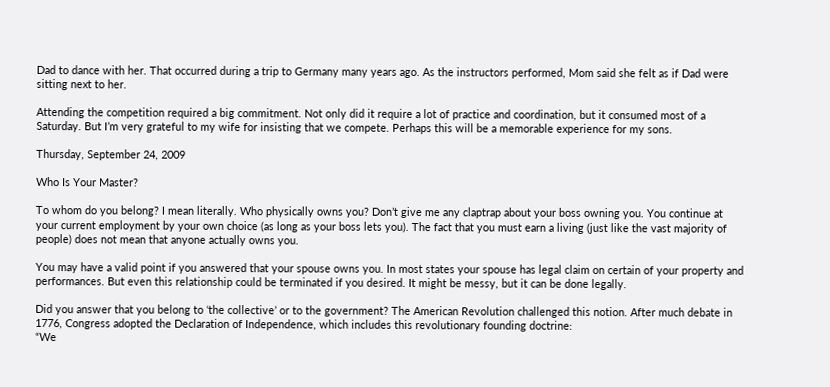Dad to dance with her. That occurred during a trip to Germany many years ago. As the instructors performed, Mom said she felt as if Dad were sitting next to her.

Attending the competition required a big commitment. Not only did it require a lot of practice and coordination, but it consumed most of a Saturday. But I’m very grateful to my wife for insisting that we compete. Perhaps this will be a memorable experience for my sons.

Thursday, September 24, 2009

Who Is Your Master?

To whom do you belong? I mean literally. Who physically owns you? Don’t give me any claptrap about your boss owning you. You continue at your current employment by your own choice (as long as your boss lets you). The fact that you must earn a living (just like the vast majority of people) does not mean that anyone actually owns you.

You may have a valid point if you answered that your spouse owns you. In most states your spouse has legal claim on certain of your property and performances. But even this relationship could be terminated if you desired. It might be messy, but it can be done legally.

Did you answer that you belong to ‘the collective’ or to the government? The American Revolution challenged this notion. After much debate in 1776, Congress adopted the Declaration of Independence, which includes this revolutionary founding doctrine:
“We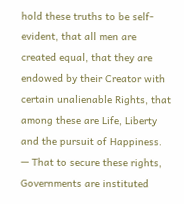hold these truths to be self-evident, that all men are created equal, that they are endowed by their Creator with certain unalienable Rights, that among these are Life, Liberty and the pursuit of Happiness. — That to secure these rights, Governments are instituted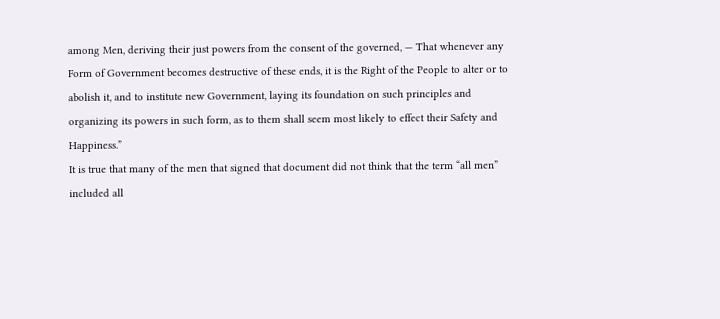among Men, deriving their just powers from the consent of the governed, — That whenever any Form of Government becomes destructive of these ends, it is the Right of the People to alter or to abolish it, and to institute new Government, laying its foundation on such principles and organizing its powers in such form, as to them shall seem most likely to effect their Safety and Happiness.”
It is true that many of the men that signed that document did not think that the term “all men” included all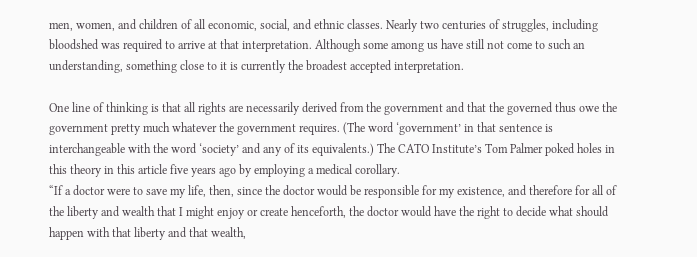men, women, and children of all economic, social, and ethnic classes. Nearly two centuries of struggles, including bloodshed was required to arrive at that interpretation. Although some among us have still not come to such an understanding, something close to it is currently the broadest accepted interpretation.

One line of thinking is that all rights are necessarily derived from the government and that the governed thus owe the government pretty much whatever the government requires. (The word ‘government’ in that sentence is interchangeable with the word ‘society’ and any of its equivalents.) The CATO Institute’s Tom Palmer poked holes in this theory in this article five years ago by employing a medical corollary.
“If a doctor were to save my life, then, since the doctor would be responsible for my existence, and therefore for all of the liberty and wealth that I might enjoy or create henceforth, the doctor would have the right to decide what should happen with that liberty and that wealth,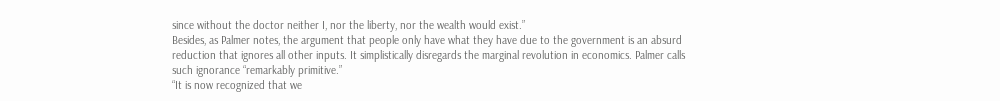since without the doctor neither I, nor the liberty, nor the wealth would exist.”
Besides, as Palmer notes, the argument that people only have what they have due to the government is an absurd reduction that ignores all other inputs. It simplistically disregards the marginal revolution in economics. Palmer calls such ignorance “remarkably primitive.”
“It is now recognized that we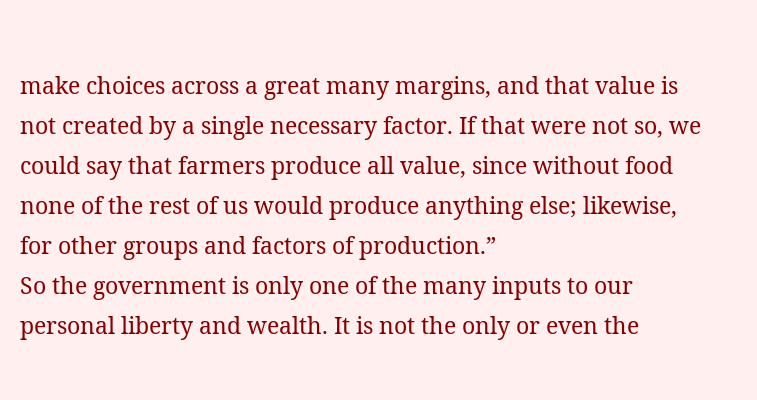make choices across a great many margins, and that value is not created by a single necessary factor. If that were not so, we could say that farmers produce all value, since without food none of the rest of us would produce anything else; likewise, for other groups and factors of production.”
So the government is only one of the many inputs to our personal liberty and wealth. It is not the only or even the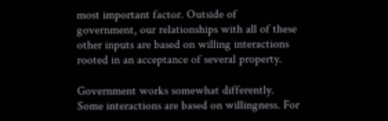most important factor. Outside of government, our relationships with all of these other inputs are based on willing interactions rooted in an acceptance of several property.

Government works somewhat differently. Some interactions are based on willingness. For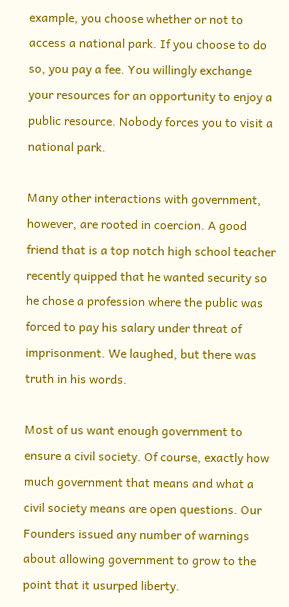example, you choose whether or not to access a national park. If you choose to do so, you pay a fee. You willingly exchange your resources for an opportunity to enjoy a public resource. Nobody forces you to visit a national park.

Many other interactions with government, however, are rooted in coercion. A good friend that is a top notch high school teacher recently quipped that he wanted security so he chose a profession where the public was forced to pay his salary under threat of imprisonment. We laughed, but there was truth in his words.

Most of us want enough government to ensure a civil society. Of course, exactly how much government that means and what a civil society means are open questions. Our Founders issued any number of warnings about allowing government to grow to the point that it usurped liberty.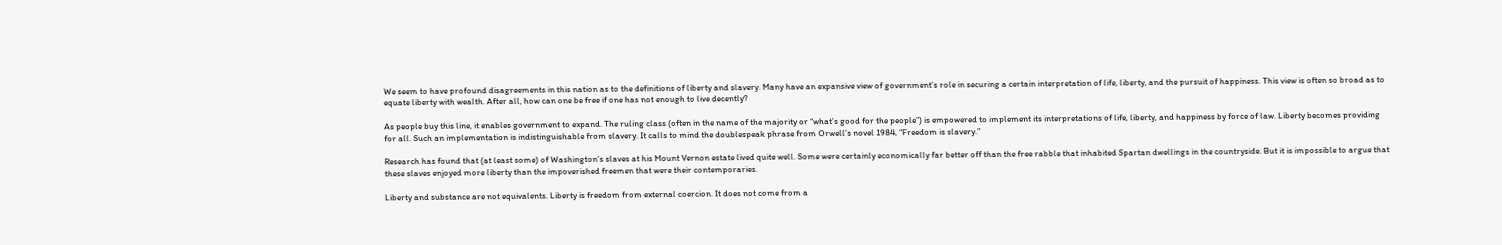We seem to have profound disagreements in this nation as to the definitions of liberty and slavery. Many have an expansive view of government’s role in securing a certain interpretation of life, liberty, and the pursuit of happiness. This view is often so broad as to equate liberty with wealth. After all, how can one be free if one has not enough to live decently?

As people buy this line, it enables government to expand. The ruling class (often in the name of the majority or “what’s good for the people”) is empowered to implement its interpretations of life, liberty, and happiness by force of law. Liberty becomes providing for all. Such an implementation is indistinguishable from slavery. It calls to mind the doublespeak phrase from Orwell’s novel 1984, “Freedom is slavery.”

Research has found that (at least some) of Washington’s slaves at his Mount Vernon estate lived quite well. Some were certainly economically far better off than the free rabble that inhabited Spartan dwellings in the countryside. But it is impossible to argue that these slaves enjoyed more liberty than the impoverished freemen that were their contemporaries.

Liberty and substance are not equivalents. Liberty is freedom from external coercion. It does not come from a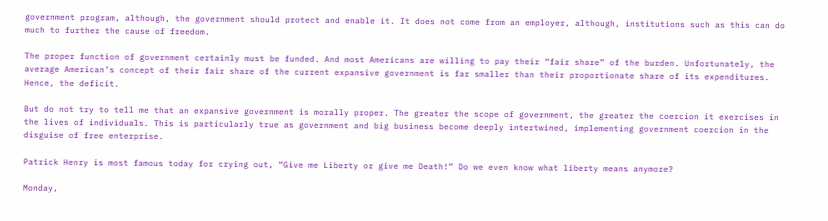government program, although, the government should protect and enable it. It does not come from an employer, although, institutions such as this can do much to further the cause of freedom.

The proper function of government certainly must be funded. And most Americans are willing to pay their “fair share” of the burden. Unfortunately, the average American’s concept of their fair share of the current expansive government is far smaller than their proportionate share of its expenditures. Hence, the deficit.

But do not try to tell me that an expansive government is morally proper. The greater the scope of government, the greater the coercion it exercises in the lives of individuals. This is particularly true as government and big business become deeply intertwined, implementing government coercion in the disguise of free enterprise.

Patrick Henry is most famous today for crying out, “Give me Liberty or give me Death!” Do we even know what liberty means anymore?

Monday,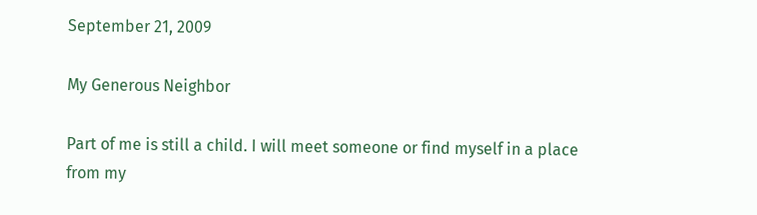September 21, 2009

My Generous Neighbor

Part of me is still a child. I will meet someone or find myself in a place from my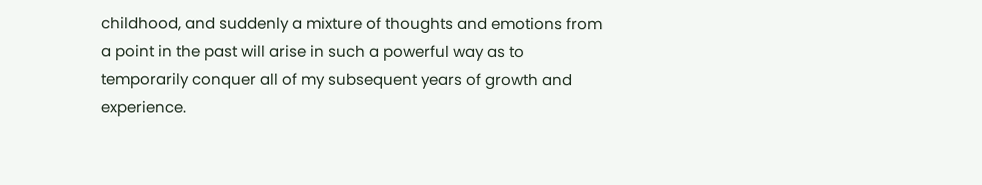childhood, and suddenly a mixture of thoughts and emotions from a point in the past will arise in such a powerful way as to temporarily conquer all of my subsequent years of growth and experience.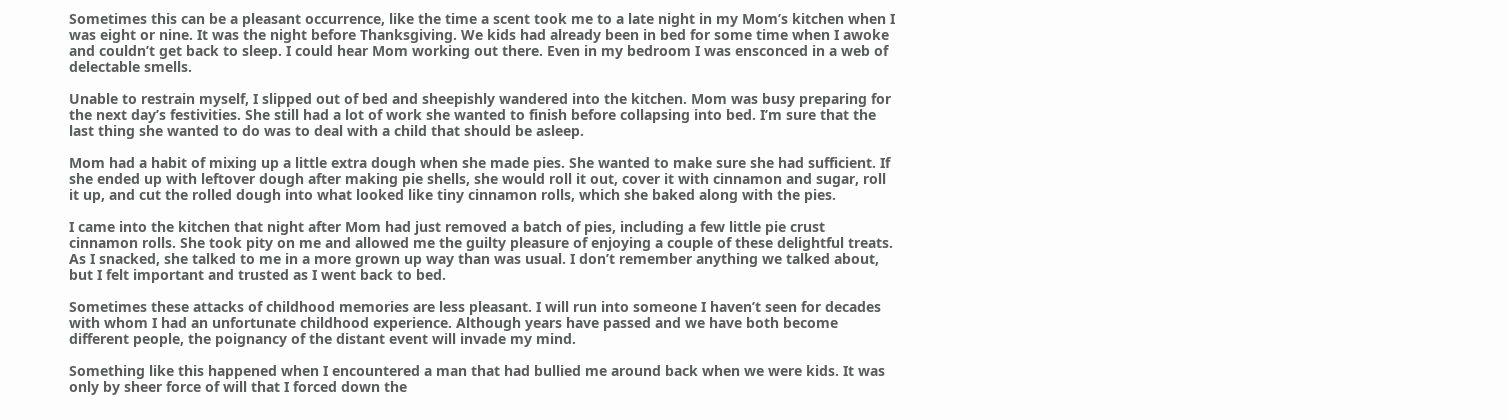Sometimes this can be a pleasant occurrence, like the time a scent took me to a late night in my Mom’s kitchen when I was eight or nine. It was the night before Thanksgiving. We kids had already been in bed for some time when I awoke and couldn’t get back to sleep. I could hear Mom working out there. Even in my bedroom I was ensconced in a web of delectable smells.

Unable to restrain myself, I slipped out of bed and sheepishly wandered into the kitchen. Mom was busy preparing for the next day’s festivities. She still had a lot of work she wanted to finish before collapsing into bed. I’m sure that the last thing she wanted to do was to deal with a child that should be asleep.

Mom had a habit of mixing up a little extra dough when she made pies. She wanted to make sure she had sufficient. If she ended up with leftover dough after making pie shells, she would roll it out, cover it with cinnamon and sugar, roll it up, and cut the rolled dough into what looked like tiny cinnamon rolls, which she baked along with the pies.

I came into the kitchen that night after Mom had just removed a batch of pies, including a few little pie crust cinnamon rolls. She took pity on me and allowed me the guilty pleasure of enjoying a couple of these delightful treats. As I snacked, she talked to me in a more grown up way than was usual. I don’t remember anything we talked about, but I felt important and trusted as I went back to bed.

Sometimes these attacks of childhood memories are less pleasant. I will run into someone I haven’t seen for decades with whom I had an unfortunate childhood experience. Although years have passed and we have both become different people, the poignancy of the distant event will invade my mind.

Something like this happened when I encountered a man that had bullied me around back when we were kids. It was only by sheer force of will that I forced down the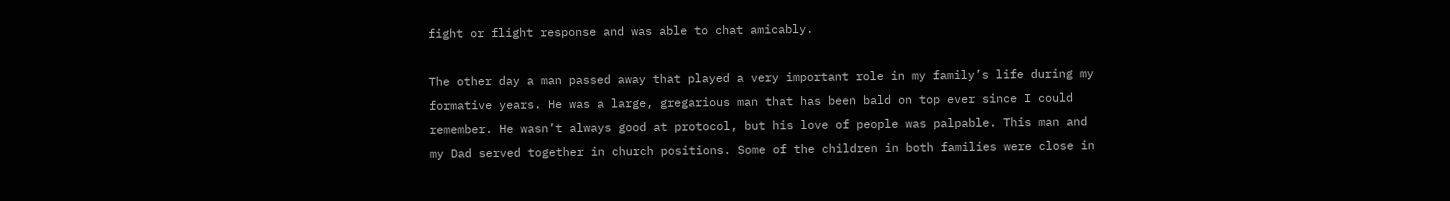fight or flight response and was able to chat amicably.

The other day a man passed away that played a very important role in my family’s life during my formative years. He was a large, gregarious man that has been bald on top ever since I could remember. He wasn’t always good at protocol, but his love of people was palpable. This man and my Dad served together in church positions. Some of the children in both families were close in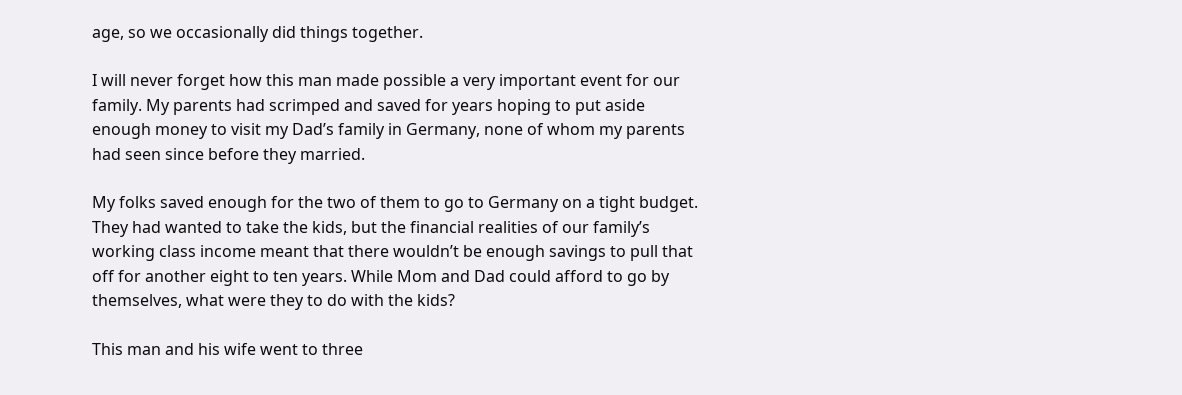age, so we occasionally did things together.

I will never forget how this man made possible a very important event for our family. My parents had scrimped and saved for years hoping to put aside enough money to visit my Dad’s family in Germany, none of whom my parents had seen since before they married.

My folks saved enough for the two of them to go to Germany on a tight budget. They had wanted to take the kids, but the financial realities of our family’s working class income meant that there wouldn’t be enough savings to pull that off for another eight to ten years. While Mom and Dad could afford to go by themselves, what were they to do with the kids?

This man and his wife went to three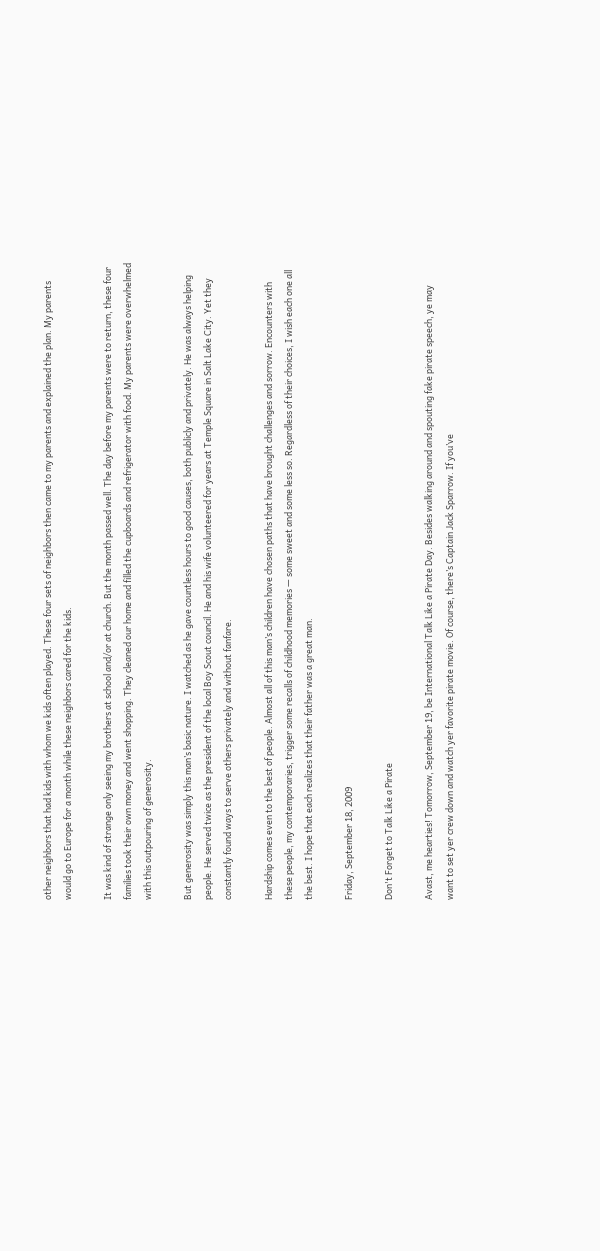other neighbors that had kids with whom we kids often played. These four sets of neighbors then came to my parents and explained the plan. My parents would go to Europe for a month while these neighbors cared for the kids.

It was kind of strange only seeing my brothers at school and/or at church. But the month passed well. The day before my parents were to return, these four families took their own money and went shopping. They cleaned our home and filled the cupboards and refrigerator with food. My parents were overwhelmed with this outpouring of generosity.

But generosity was simply this man’s basic nature. I watched as he gave countless hours to good causes, both publicly and privately. He was always helping people. He served twice as the president of the local Boy Scout council. He and his wife volunteered for years at Temple Square in Salt Lake City. Yet they constantly found ways to serve others privately and without fanfare.

Hardship comes even to the best of people. Almost all of this man’s children have chosen paths that have brought challenges and sorrow. Encounters with these people, my contemporaries, trigger some recalls of childhood memories — some sweet and some less so. Regardless of their choices, I wish each one all the best. I hope that each realizes that their father was a great man.

Friday, September 18, 2009

Don't Forget to Talk Like a Pirate

Avast, me hearties! Tomorrow, September 19, be International Talk Like a Pirate Day. Besides walking around and spouting fake pirate speech, ye may want to set yer crew down and watch yer favorite pirate movie. Of course, there’s Captain Jack Sparrow. If you’ve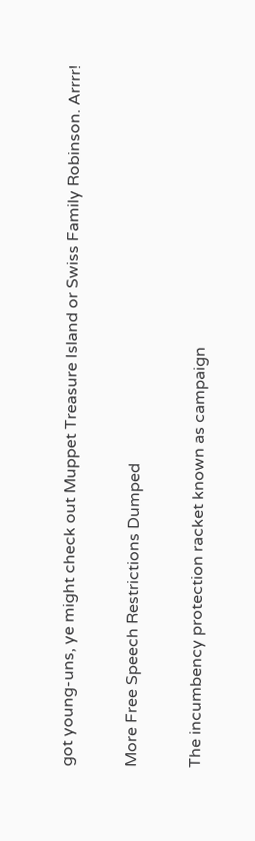got young-uns, ye might check out Muppet Treasure Island or Swiss Family Robinson. Arrrr!

More Free Speech Restrictions Dumped

The incumbency protection racket known as campaign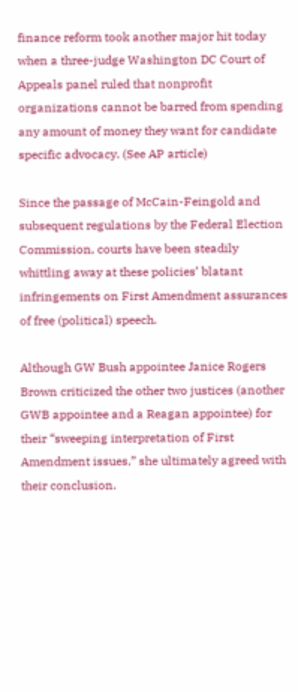finance reform took another major hit today when a three-judge Washington DC Court of Appeals panel ruled that nonprofit organizations cannot be barred from spending any amount of money they want for candidate specific advocacy. (See AP article)

Since the passage of McCain-Feingold and subsequent regulations by the Federal Election Commission, courts have been steadily whittling away at these policies’ blatant infringements on First Amendment assurances of free (political) speech.

Although GW Bush appointee Janice Rogers Brown criticized the other two justices (another GWB appointee and a Reagan appointee) for their “sweeping interpretation of First Amendment issues,” she ultimately agreed with their conclusion.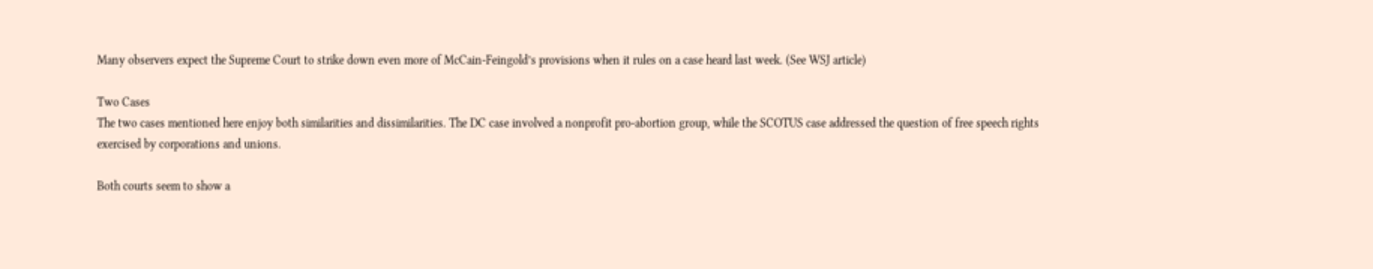Many observers expect the Supreme Court to strike down even more of McCain-Feingold’s provisions when it rules on a case heard last week. (See WSJ article)

Two Cases
The two cases mentioned here enjoy both similarities and dissimilarities. The DC case involved a nonprofit pro-abortion group, while the SCOTUS case addressed the question of free speech rights exercised by corporations and unions.

Both courts seem to show a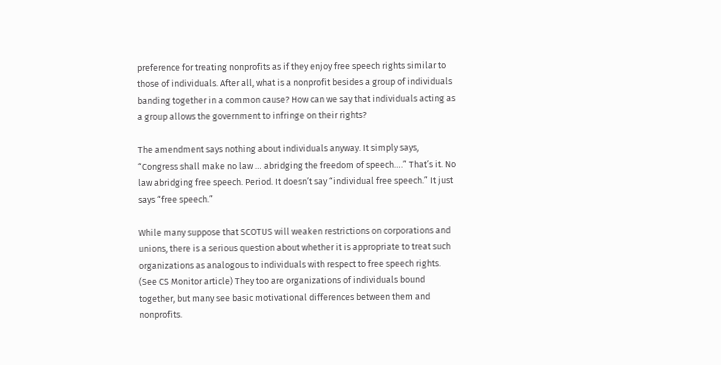preference for treating nonprofits as if they enjoy free speech rights similar to those of individuals. After all, what is a nonprofit besides a group of individuals banding together in a common cause? How can we say that individuals acting as a group allows the government to infringe on their rights?

The amendment says nothing about individuals anyway. It simply says, “Congress shall make no law … abridging the freedom of speech….” That’s it. No law abridging free speech. Period. It doesn’t say “individual free speech.” It just says “free speech.”

While many suppose that SCOTUS will weaken restrictions on corporations and unions, there is a serious question about whether it is appropriate to treat such organizations as analogous to individuals with respect to free speech rights. (See CS Monitor article) They too are organizations of individuals bound together, but many see basic motivational differences between them and nonprofits.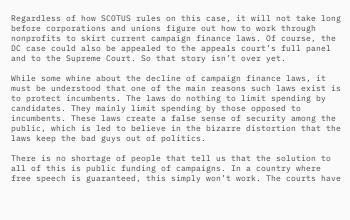Regardless of how SCOTUS rules on this case, it will not take long before corporations and unions figure out how to work through nonprofits to skirt current campaign finance laws. Of course, the DC case could also be appealed to the appeals court’s full panel and to the Supreme Court. So that story isn’t over yet.

While some whine about the decline of campaign finance laws, it must be understood that one of the main reasons such laws exist is to protect incumbents. The laws do nothing to limit spending by candidates. They mainly limit spending by those opposed to incumbents. These laws create a false sense of security among the public, which is led to believe in the bizarre distortion that the laws keep the bad guys out of politics.

There is no shortage of people that tell us that the solution to all of this is public funding of campaigns. In a country where free speech is guaranteed, this simply won’t work. The courts have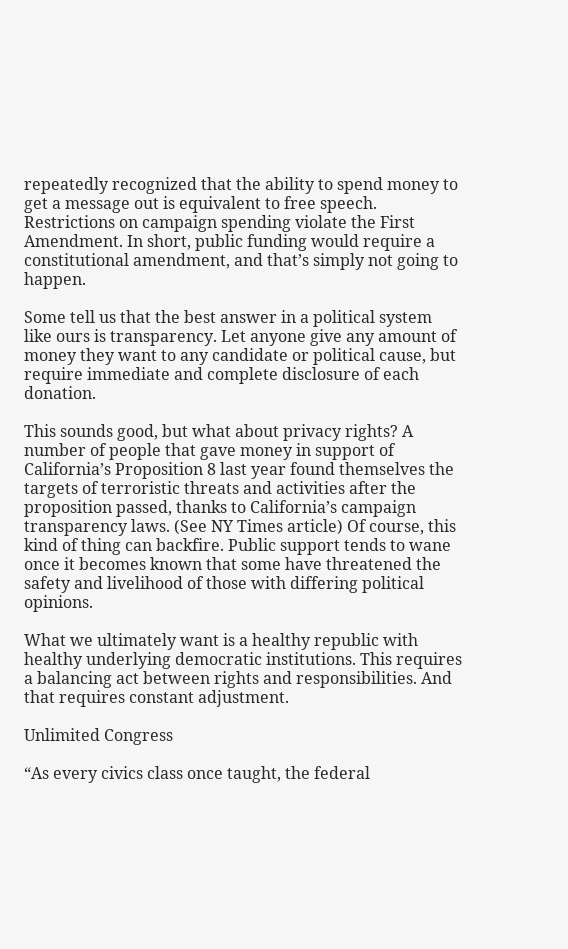repeatedly recognized that the ability to spend money to get a message out is equivalent to free speech. Restrictions on campaign spending violate the First Amendment. In short, public funding would require a constitutional amendment, and that’s simply not going to happen.

Some tell us that the best answer in a political system like ours is transparency. Let anyone give any amount of money they want to any candidate or political cause, but require immediate and complete disclosure of each donation.

This sounds good, but what about privacy rights? A number of people that gave money in support of California’s Proposition 8 last year found themselves the targets of terroristic threats and activities after the proposition passed, thanks to California’s campaign transparency laws. (See NY Times article) Of course, this kind of thing can backfire. Public support tends to wane once it becomes known that some have threatened the safety and livelihood of those with differing political opinions.

What we ultimately want is a healthy republic with healthy underlying democratic institutions. This requires a balancing act between rights and responsibilities. And that requires constant adjustment.

Unlimited Congress

“As every civics class once taught, the federal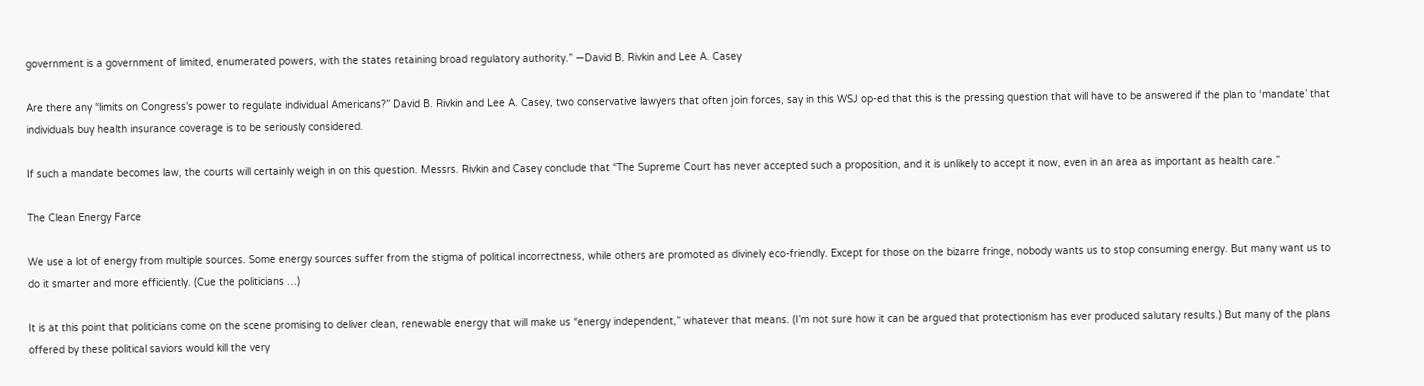government is a government of limited, enumerated powers, with the states retaining broad regulatory authority.” —David B. Rivkin and Lee A. Casey

Are there any “limits on Congress's power to regulate individual Americans?” David B. Rivkin and Lee A. Casey, two conservative lawyers that often join forces, say in this WSJ op-ed that this is the pressing question that will have to be answered if the plan to ‘mandate’ that individuals buy health insurance coverage is to be seriously considered.

If such a mandate becomes law, the courts will certainly weigh in on this question. Messrs. Rivkin and Casey conclude that “The Supreme Court has never accepted such a proposition, and it is unlikely to accept it now, even in an area as important as health care.”

The Clean Energy Farce

We use a lot of energy from multiple sources. Some energy sources suffer from the stigma of political incorrectness, while others are promoted as divinely eco-friendly. Except for those on the bizarre fringe, nobody wants us to stop consuming energy. But many want us to do it smarter and more efficiently. (Cue the politicians …)

It is at this point that politicians come on the scene promising to deliver clean, renewable energy that will make us “energy independent,” whatever that means. (I’m not sure how it can be argued that protectionism has ever produced salutary results.) But many of the plans offered by these political saviors would kill the very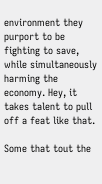environment they purport to be fighting to save, while simultaneously harming the economy. Hey, it takes talent to pull off a feat like that.

Some that tout the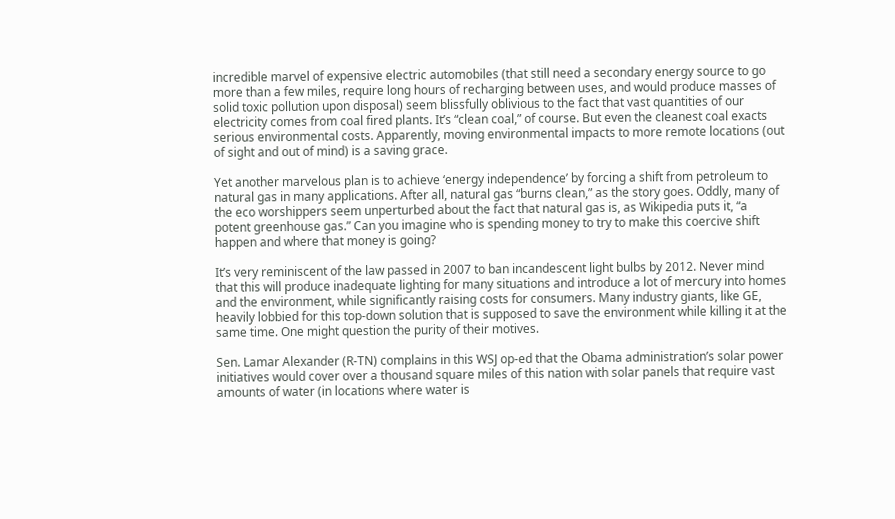incredible marvel of expensive electric automobiles (that still need a secondary energy source to go more than a few miles, require long hours of recharging between uses, and would produce masses of solid toxic pollution upon disposal) seem blissfully oblivious to the fact that vast quantities of our electricity comes from coal fired plants. It’s “clean coal,” of course. But even the cleanest coal exacts serious environmental costs. Apparently, moving environmental impacts to more remote locations (out of sight and out of mind) is a saving grace.

Yet another marvelous plan is to achieve ‘energy independence’ by forcing a shift from petroleum to natural gas in many applications. After all, natural gas “burns clean,” as the story goes. Oddly, many of the eco worshippers seem unperturbed about the fact that natural gas is, as Wikipedia puts it, “a potent greenhouse gas.” Can you imagine who is spending money to try to make this coercive shift happen and where that money is going?

It’s very reminiscent of the law passed in 2007 to ban incandescent light bulbs by 2012. Never mind that this will produce inadequate lighting for many situations and introduce a lot of mercury into homes and the environment, while significantly raising costs for consumers. Many industry giants, like GE, heavily lobbied for this top-down solution that is supposed to save the environment while killing it at the same time. One might question the purity of their motives.

Sen. Lamar Alexander (R-TN) complains in this WSJ op-ed that the Obama administration’s solar power initiatives would cover over a thousand square miles of this nation with solar panels that require vast amounts of water (in locations where water is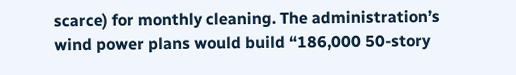scarce) for monthly cleaning. The administration’s wind power plans would build “186,000 50-story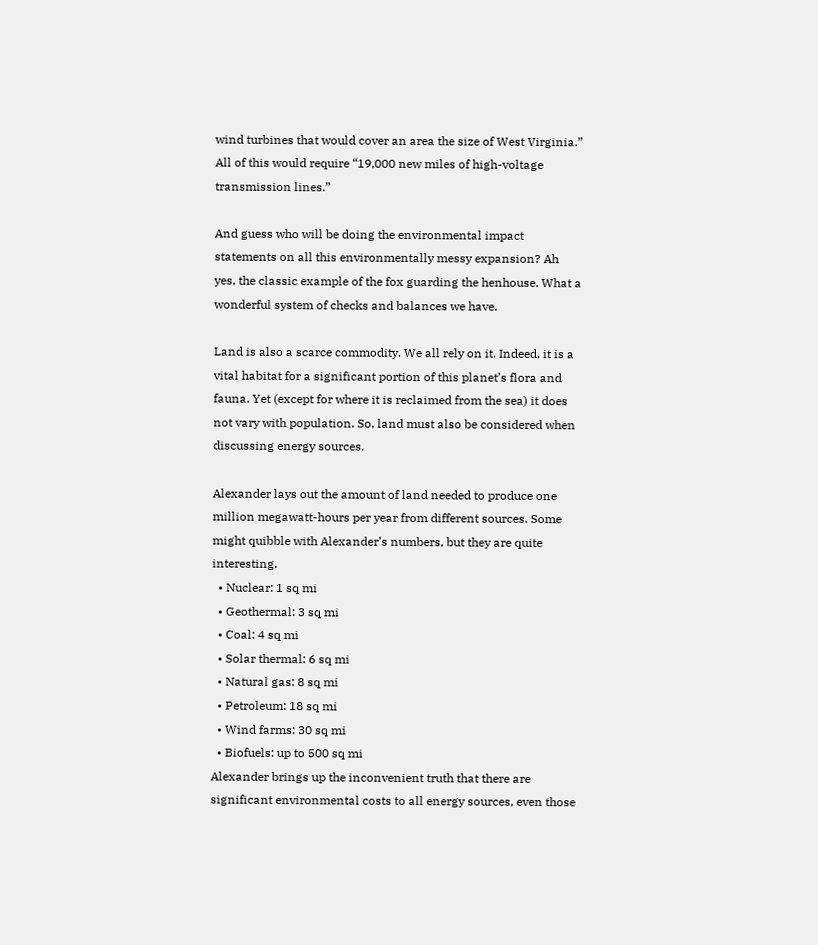wind turbines that would cover an area the size of West Virginia.” All of this would require “19,000 new miles of high-voltage transmission lines.”

And guess who will be doing the environmental impact statements on all this environmentally messy expansion? Ah yes, the classic example of the fox guarding the henhouse. What a wonderful system of checks and balances we have.

Land is also a scarce commodity. We all rely on it. Indeed, it is a vital habitat for a significant portion of this planet’s flora and fauna. Yet (except for where it is reclaimed from the sea) it does not vary with population. So, land must also be considered when discussing energy sources.

Alexander lays out the amount of land needed to produce one million megawatt-hours per year from different sources. Some might quibble with Alexander’s numbers, but they are quite interesting.
  • Nuclear: 1 sq mi
  • Geothermal: 3 sq mi
  • Coal: 4 sq mi
  • Solar thermal: 6 sq mi
  • Natural gas: 8 sq mi
  • Petroleum: 18 sq mi
  • Wind farms: 30 sq mi
  • Biofuels: up to 500 sq mi
Alexander brings up the inconvenient truth that there are significant environmental costs to all energy sources, even those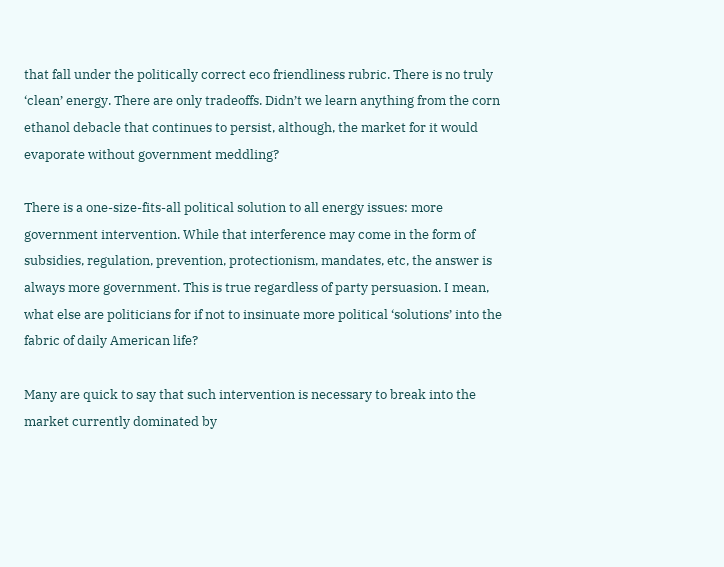that fall under the politically correct eco friendliness rubric. There is no truly ‘clean’ energy. There are only tradeoffs. Didn’t we learn anything from the corn ethanol debacle that continues to persist, although, the market for it would evaporate without government meddling?

There is a one-size-fits-all political solution to all energy issues: more government intervention. While that interference may come in the form of subsidies, regulation, prevention, protectionism, mandates, etc, the answer is always more government. This is true regardless of party persuasion. I mean, what else are politicians for if not to insinuate more political ‘solutions’ into the fabric of daily American life?

Many are quick to say that such intervention is necessary to break into the market currently dominated by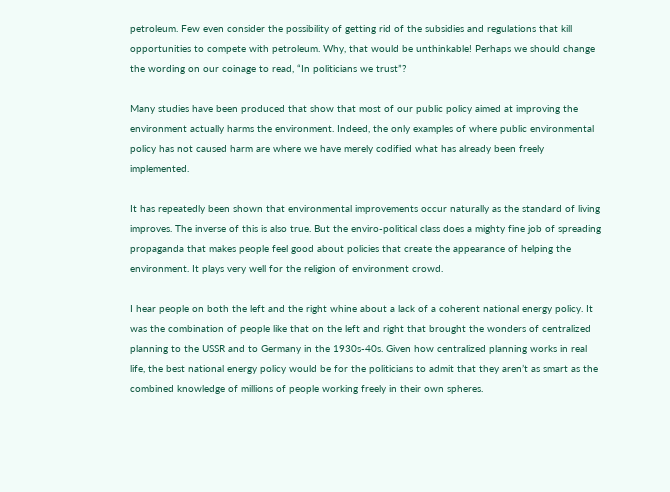petroleum. Few even consider the possibility of getting rid of the subsidies and regulations that kill opportunities to compete with petroleum. Why, that would be unthinkable! Perhaps we should change the wording on our coinage to read, “In politicians we trust”?

Many studies have been produced that show that most of our public policy aimed at improving the environment actually harms the environment. Indeed, the only examples of where public environmental policy has not caused harm are where we have merely codified what has already been freely implemented.

It has repeatedly been shown that environmental improvements occur naturally as the standard of living improves. The inverse of this is also true. But the enviro-political class does a mighty fine job of spreading propaganda that makes people feel good about policies that create the appearance of helping the environment. It plays very well for the religion of environment crowd.

I hear people on both the left and the right whine about a lack of a coherent national energy policy. It was the combination of people like that on the left and right that brought the wonders of centralized planning to the USSR and to Germany in the 1930s-40s. Given how centralized planning works in real life, the best national energy policy would be for the politicians to admit that they aren’t as smart as the combined knowledge of millions of people working freely in their own spheres.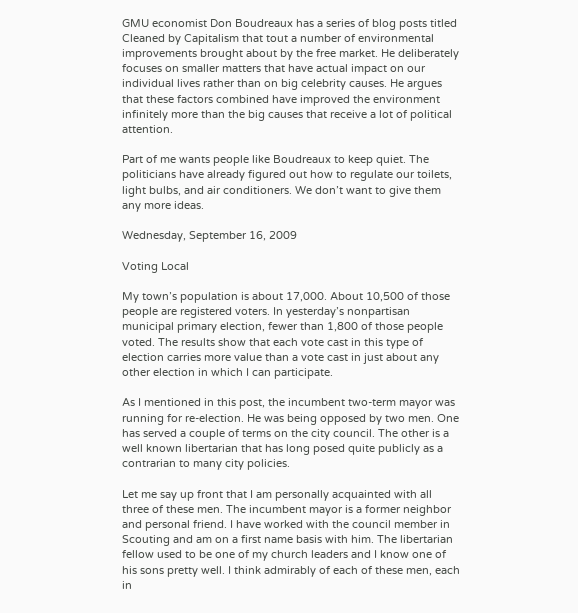GMU economist Don Boudreaux has a series of blog posts titled Cleaned by Capitalism that tout a number of environmental improvements brought about by the free market. He deliberately focuses on smaller matters that have actual impact on our individual lives rather than on big celebrity causes. He argues that these factors combined have improved the environment infinitely more than the big causes that receive a lot of political attention.

Part of me wants people like Boudreaux to keep quiet. The politicians have already figured out how to regulate our toilets, light bulbs, and air conditioners. We don’t want to give them any more ideas.

Wednesday, September 16, 2009

Voting Local

My town’s population is about 17,000. About 10,500 of those people are registered voters. In yesterday’s nonpartisan municipal primary election, fewer than 1,800 of those people voted. The results show that each vote cast in this type of election carries more value than a vote cast in just about any other election in which I can participate.

As I mentioned in this post, the incumbent two-term mayor was running for re-election. He was being opposed by two men. One has served a couple of terms on the city council. The other is a well known libertarian that has long posed quite publicly as a contrarian to many city policies.

Let me say up front that I am personally acquainted with all three of these men. The incumbent mayor is a former neighbor and personal friend. I have worked with the council member in Scouting and am on a first name basis with him. The libertarian fellow used to be one of my church leaders and I know one of his sons pretty well. I think admirably of each of these men, each in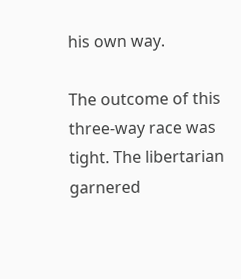his own way.

The outcome of this three-way race was tight. The libertarian garnered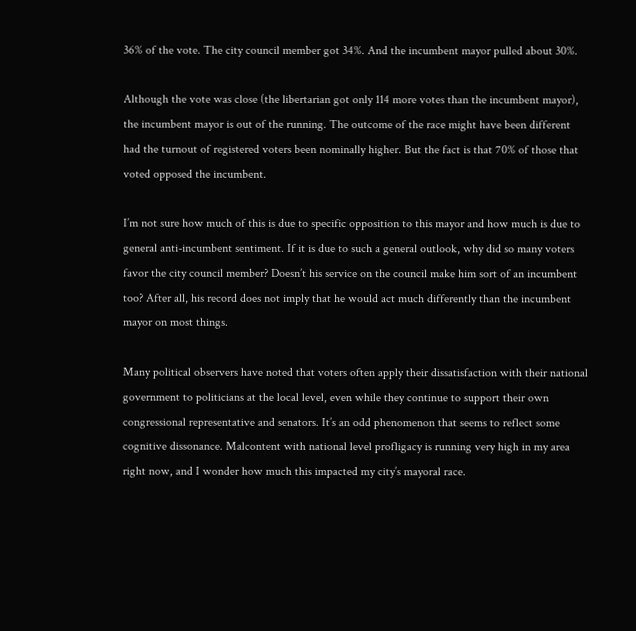36% of the vote. The city council member got 34%. And the incumbent mayor pulled about 30%.

Although the vote was close (the libertarian got only 114 more votes than the incumbent mayor), the incumbent mayor is out of the running. The outcome of the race might have been different had the turnout of registered voters been nominally higher. But the fact is that 70% of those that voted opposed the incumbent.

I’m not sure how much of this is due to specific opposition to this mayor and how much is due to general anti-incumbent sentiment. If it is due to such a general outlook, why did so many voters favor the city council member? Doesn’t his service on the council make him sort of an incumbent too? After all, his record does not imply that he would act much differently than the incumbent mayor on most things.

Many political observers have noted that voters often apply their dissatisfaction with their national government to politicians at the local level, even while they continue to support their own congressional representative and senators. It’s an odd phenomenon that seems to reflect some cognitive dissonance. Malcontent with national level profligacy is running very high in my area right now, and I wonder how much this impacted my city’s mayoral race.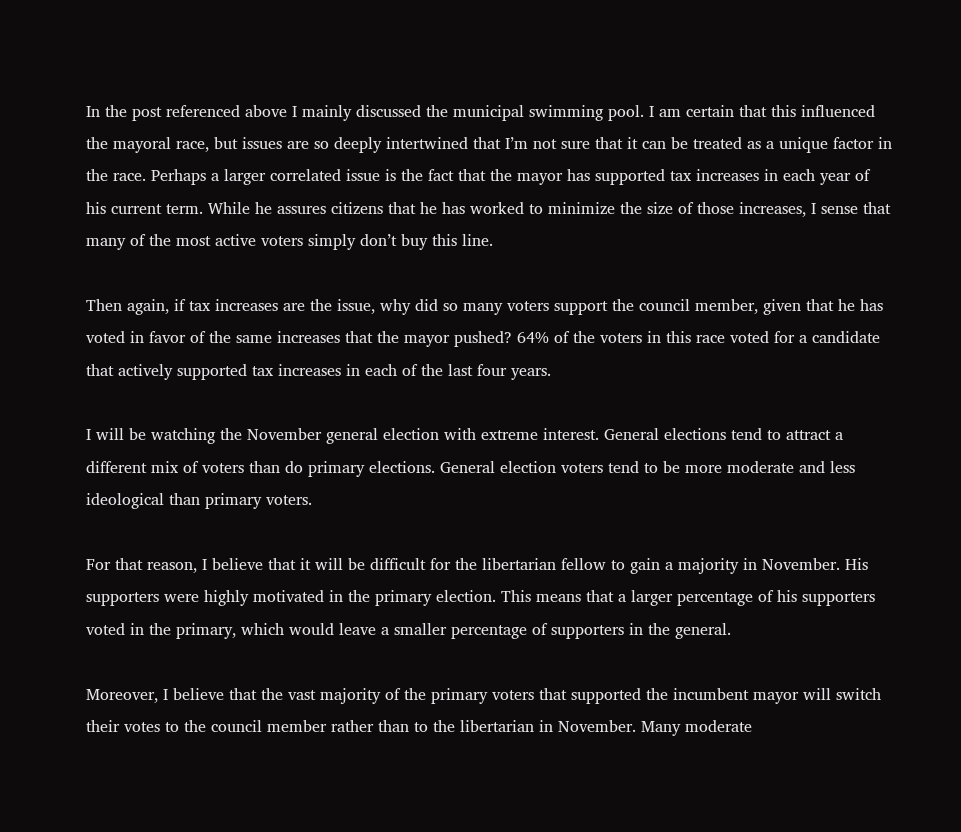In the post referenced above I mainly discussed the municipal swimming pool. I am certain that this influenced the mayoral race, but issues are so deeply intertwined that I’m not sure that it can be treated as a unique factor in the race. Perhaps a larger correlated issue is the fact that the mayor has supported tax increases in each year of his current term. While he assures citizens that he has worked to minimize the size of those increases, I sense that many of the most active voters simply don’t buy this line.

Then again, if tax increases are the issue, why did so many voters support the council member, given that he has voted in favor of the same increases that the mayor pushed? 64% of the voters in this race voted for a candidate that actively supported tax increases in each of the last four years.

I will be watching the November general election with extreme interest. General elections tend to attract a different mix of voters than do primary elections. General election voters tend to be more moderate and less ideological than primary voters.

For that reason, I believe that it will be difficult for the libertarian fellow to gain a majority in November. His supporters were highly motivated in the primary election. This means that a larger percentage of his supporters voted in the primary, which would leave a smaller percentage of supporters in the general.

Moreover, I believe that the vast majority of the primary voters that supported the incumbent mayor will switch their votes to the council member rather than to the libertarian in November. Many moderate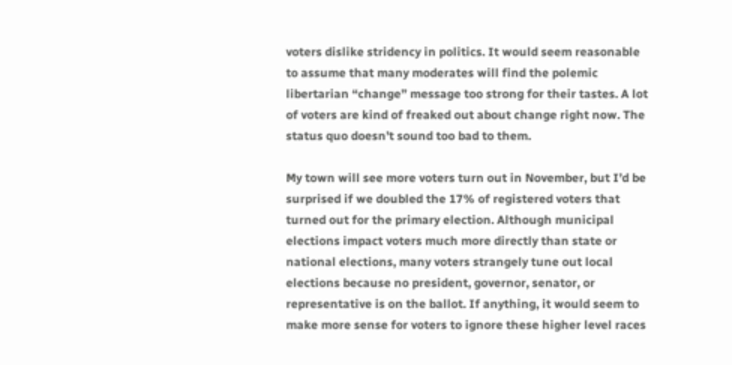voters dislike stridency in politics. It would seem reasonable to assume that many moderates will find the polemic libertarian “change” message too strong for their tastes. A lot of voters are kind of freaked out about change right now. The status quo doesn’t sound too bad to them.

My town will see more voters turn out in November, but I’d be surprised if we doubled the 17% of registered voters that turned out for the primary election. Although municipal elections impact voters much more directly than state or national elections, many voters strangely tune out local elections because no president, governor, senator, or representative is on the ballot. If anything, it would seem to make more sense for voters to ignore these higher level races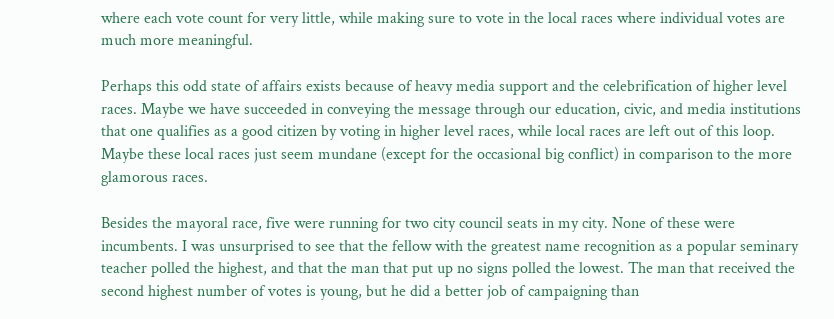where each vote count for very little, while making sure to vote in the local races where individual votes are much more meaningful.

Perhaps this odd state of affairs exists because of heavy media support and the celebrification of higher level races. Maybe we have succeeded in conveying the message through our education, civic, and media institutions that one qualifies as a good citizen by voting in higher level races, while local races are left out of this loop. Maybe these local races just seem mundane (except for the occasional big conflict) in comparison to the more glamorous races.

Besides the mayoral race, five were running for two city council seats in my city. None of these were incumbents. I was unsurprised to see that the fellow with the greatest name recognition as a popular seminary teacher polled the highest, and that the man that put up no signs polled the lowest. The man that received the second highest number of votes is young, but he did a better job of campaigning than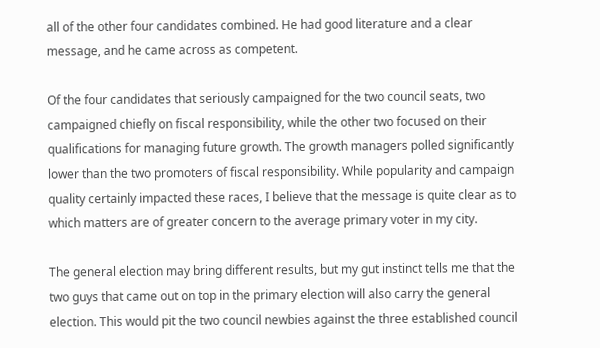all of the other four candidates combined. He had good literature and a clear message, and he came across as competent.

Of the four candidates that seriously campaigned for the two council seats, two campaigned chiefly on fiscal responsibility, while the other two focused on their qualifications for managing future growth. The growth managers polled significantly lower than the two promoters of fiscal responsibility. While popularity and campaign quality certainly impacted these races, I believe that the message is quite clear as to which matters are of greater concern to the average primary voter in my city.

The general election may bring different results, but my gut instinct tells me that the two guys that came out on top in the primary election will also carry the general election. This would pit the two council newbies against the three established council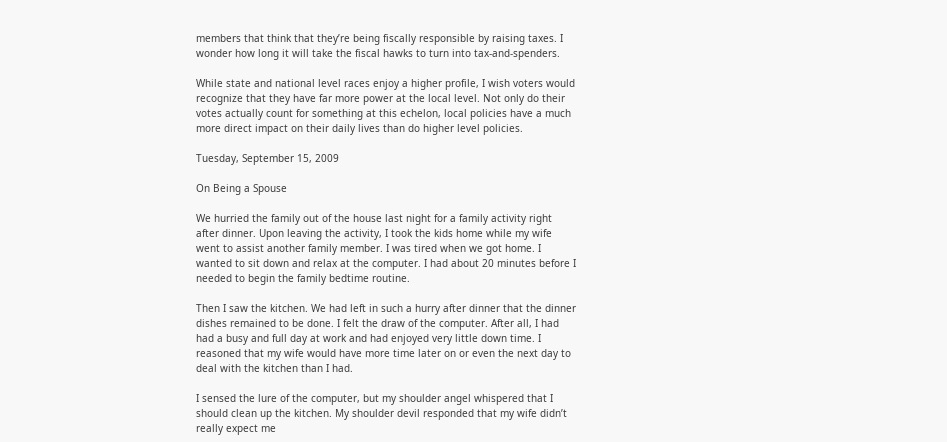members that think that they’re being fiscally responsible by raising taxes. I wonder how long it will take the fiscal hawks to turn into tax-and-spenders.

While state and national level races enjoy a higher profile, I wish voters would recognize that they have far more power at the local level. Not only do their votes actually count for something at this echelon, local policies have a much more direct impact on their daily lives than do higher level policies.

Tuesday, September 15, 2009

On Being a Spouse

We hurried the family out of the house last night for a family activity right after dinner. Upon leaving the activity, I took the kids home while my wife went to assist another family member. I was tired when we got home. I wanted to sit down and relax at the computer. I had about 20 minutes before I needed to begin the family bedtime routine.

Then I saw the kitchen. We had left in such a hurry after dinner that the dinner dishes remained to be done. I felt the draw of the computer. After all, I had had a busy and full day at work and had enjoyed very little down time. I reasoned that my wife would have more time later on or even the next day to deal with the kitchen than I had.

I sensed the lure of the computer, but my shoulder angel whispered that I should clean up the kitchen. My shoulder devil responded that my wife didn’t really expect me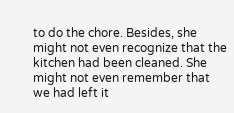to do the chore. Besides, she might not even recognize that the kitchen had been cleaned. She might not even remember that we had left it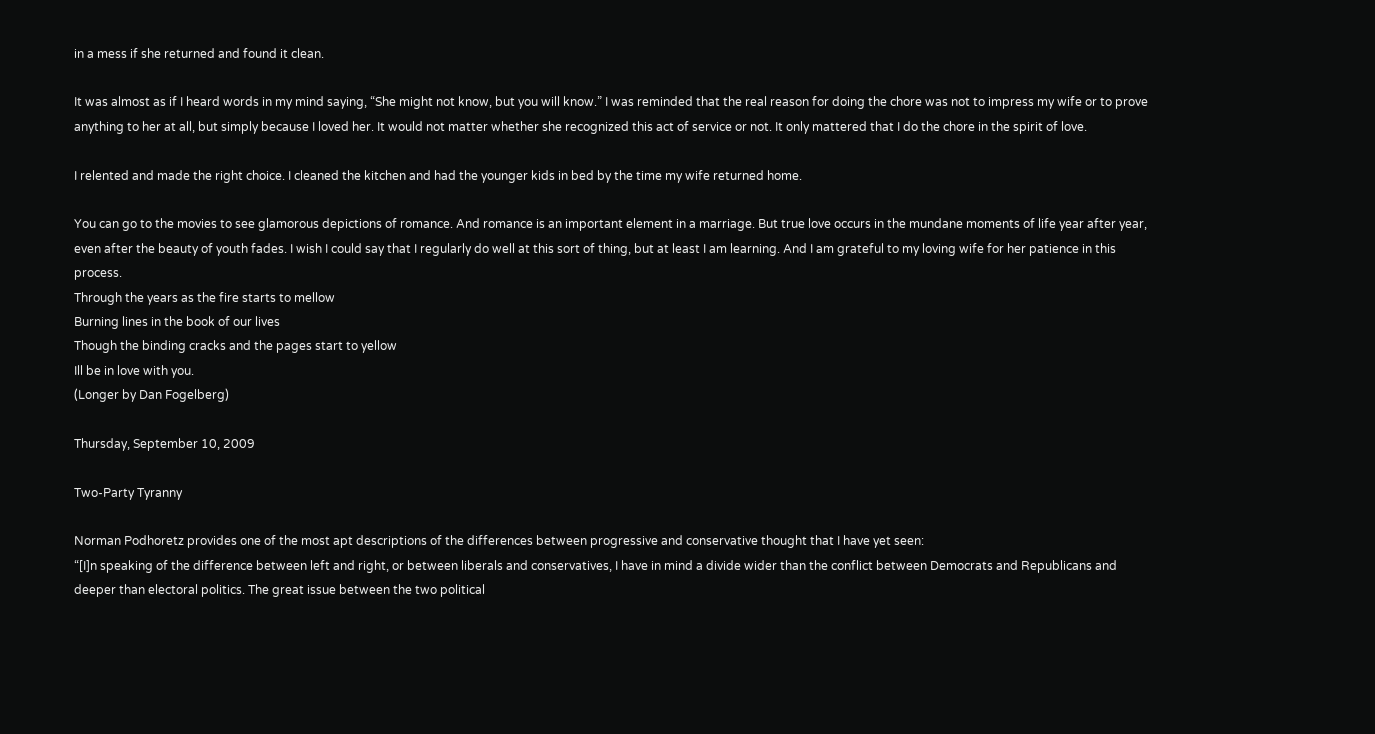in a mess if she returned and found it clean.

It was almost as if I heard words in my mind saying, “She might not know, but you will know.” I was reminded that the real reason for doing the chore was not to impress my wife or to prove anything to her at all, but simply because I loved her. It would not matter whether she recognized this act of service or not. It only mattered that I do the chore in the spirit of love.

I relented and made the right choice. I cleaned the kitchen and had the younger kids in bed by the time my wife returned home.

You can go to the movies to see glamorous depictions of romance. And romance is an important element in a marriage. But true love occurs in the mundane moments of life year after year, even after the beauty of youth fades. I wish I could say that I regularly do well at this sort of thing, but at least I am learning. And I am grateful to my loving wife for her patience in this process.
Through the years as the fire starts to mellow
Burning lines in the book of our lives
Though the binding cracks and the pages start to yellow
Ill be in love with you.
(Longer by Dan Fogelberg)

Thursday, September 10, 2009

Two-Party Tyranny

Norman Podhoretz provides one of the most apt descriptions of the differences between progressive and conservative thought that I have yet seen:
“[I]n speaking of the difference between left and right, or between liberals and conservatives, I have in mind a divide wider than the conflict between Democrats and Republicans and deeper than electoral politics. The great issue between the two political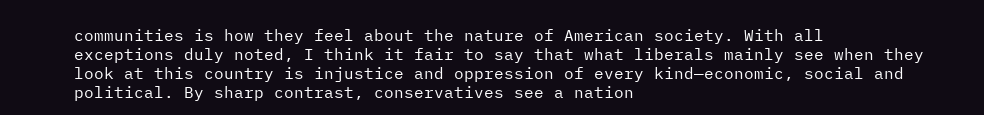communities is how they feel about the nature of American society. With all exceptions duly noted, I think it fair to say that what liberals mainly see when they look at this country is injustice and oppression of every kind—economic, social and political. By sharp contrast, conservatives see a nation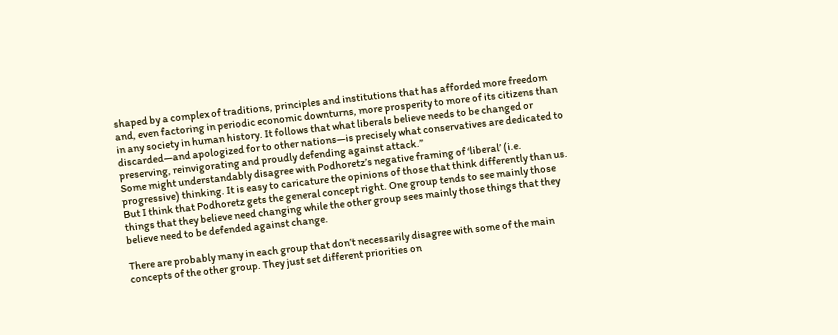shaped by a complex of traditions, principles and institutions that has afforded more freedom and, even factoring in periodic economic downturns, more prosperity to more of its citizens than in any society in human history. It follows that what liberals believe needs to be changed or discarded—and apologized for to other nations—is precisely what conservatives are dedicated to preserving, reinvigorating and proudly defending against attack.”
Some might understandably disagree with Podhoretz’s negative framing of ‘liberal’ (i.e. progressive) thinking. It is easy to caricature the opinions of those that think differently than us. But I think that Podhoretz gets the general concept right. One group tends to see mainly those things that they believe need changing while the other group sees mainly those things that they believe need to be defended against change.

There are probably many in each group that don’t necessarily disagree with some of the main concepts of the other group. They just set different priorities on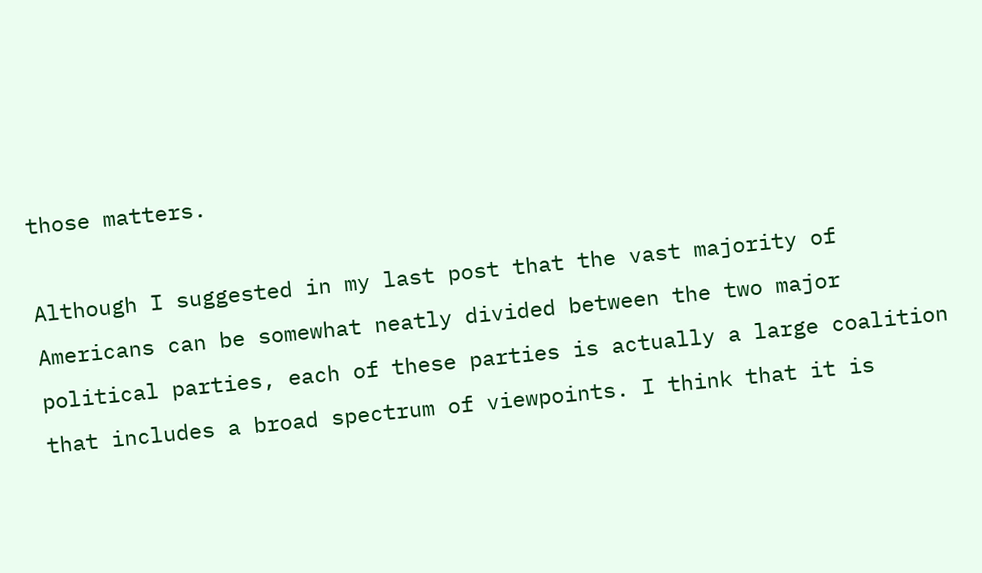those matters.

Although I suggested in my last post that the vast majority of Americans can be somewhat neatly divided between the two major political parties, each of these parties is actually a large coalition that includes a broad spectrum of viewpoints. I think that it is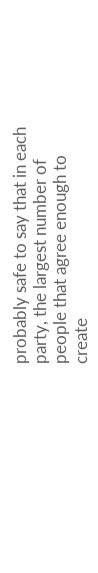probably safe to say that in each party, the largest number of people that agree enough to create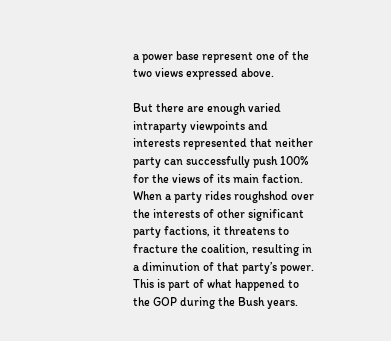a power base represent one of the two views expressed above.

But there are enough varied intraparty viewpoints and interests represented that neither party can successfully push 100% for the views of its main faction. When a party rides roughshod over the interests of other significant party factions, it threatens to fracture the coalition, resulting in a diminution of that party’s power. This is part of what happened to the GOP during the Bush years.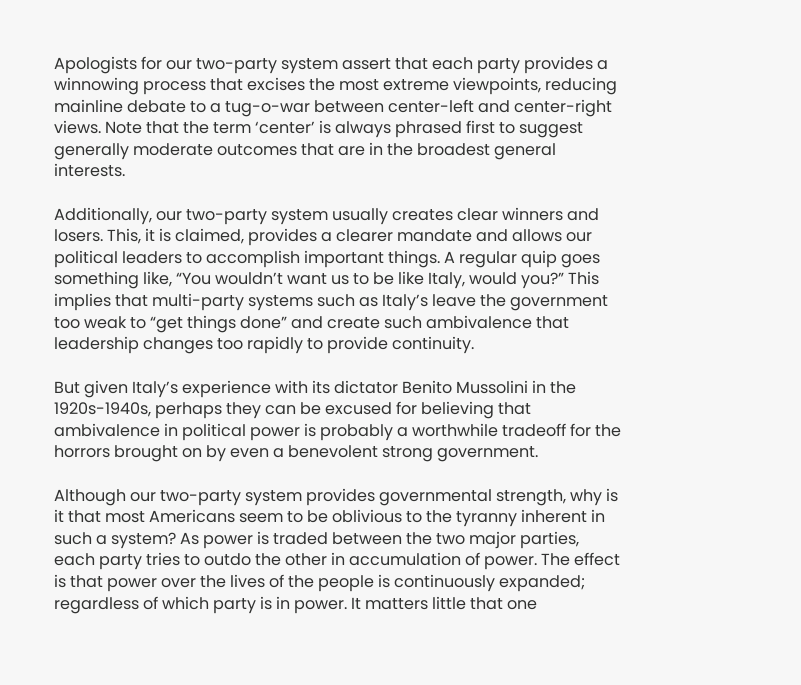Apologists for our two-party system assert that each party provides a winnowing process that excises the most extreme viewpoints, reducing mainline debate to a tug-o-war between center-left and center-right views. Note that the term ‘center’ is always phrased first to suggest generally moderate outcomes that are in the broadest general interests.

Additionally, our two-party system usually creates clear winners and losers. This, it is claimed, provides a clearer mandate and allows our political leaders to accomplish important things. A regular quip goes something like, “You wouldn’t want us to be like Italy, would you?” This implies that multi-party systems such as Italy’s leave the government too weak to “get things done” and create such ambivalence that leadership changes too rapidly to provide continuity.

But given Italy’s experience with its dictator Benito Mussolini in the 1920s-1940s, perhaps they can be excused for believing that ambivalence in political power is probably a worthwhile tradeoff for the horrors brought on by even a benevolent strong government.

Although our two-party system provides governmental strength, why is it that most Americans seem to be oblivious to the tyranny inherent in such a system? As power is traded between the two major parties, each party tries to outdo the other in accumulation of power. The effect is that power over the lives of the people is continuously expanded; regardless of which party is in power. It matters little that one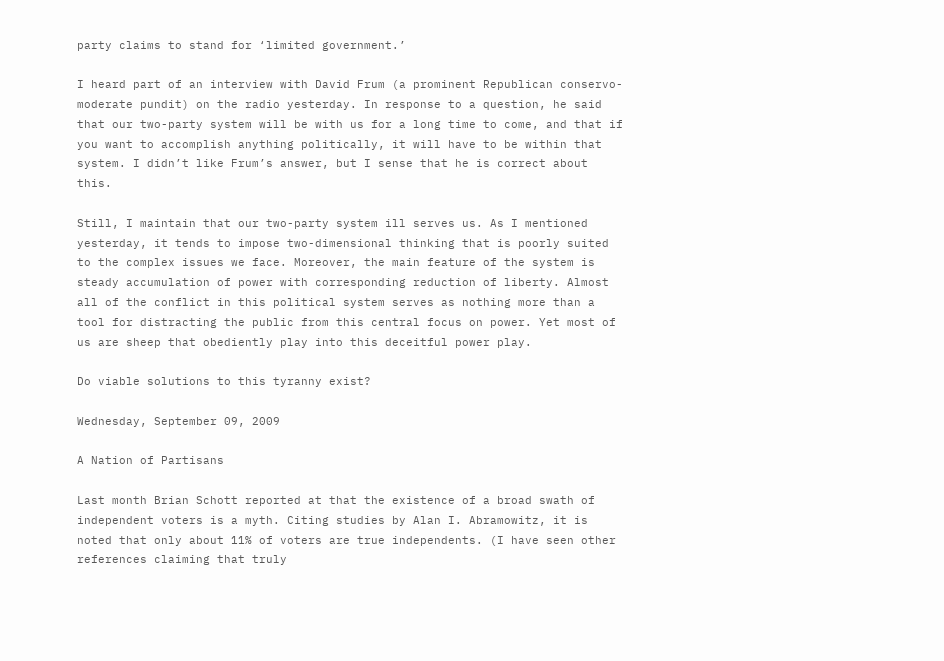party claims to stand for ‘limited government.’

I heard part of an interview with David Frum (a prominent Republican conservo-moderate pundit) on the radio yesterday. In response to a question, he said that our two-party system will be with us for a long time to come, and that if you want to accomplish anything politically, it will have to be within that system. I didn’t like Frum’s answer, but I sense that he is correct about this.

Still, I maintain that our two-party system ill serves us. As I mentioned yesterday, it tends to impose two-dimensional thinking that is poorly suited to the complex issues we face. Moreover, the main feature of the system is steady accumulation of power with corresponding reduction of liberty. Almost all of the conflict in this political system serves as nothing more than a tool for distracting the public from this central focus on power. Yet most of us are sheep that obediently play into this deceitful power play.

Do viable solutions to this tyranny exist?

Wednesday, September 09, 2009

A Nation of Partisans

Last month Brian Schott reported at that the existence of a broad swath of independent voters is a myth. Citing studies by Alan I. Abramowitz, it is noted that only about 11% of voters are true independents. (I have seen other references claiming that truly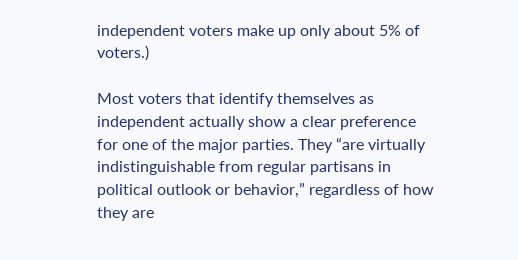independent voters make up only about 5% of voters.)

Most voters that identify themselves as independent actually show a clear preference for one of the major parties. They “are virtually indistinguishable from regular partisans in political outlook or behavior,” regardless of how they are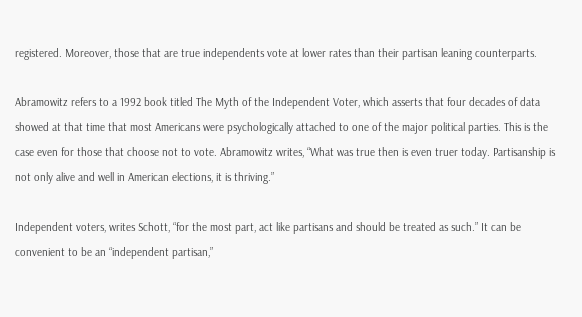registered. Moreover, those that are true independents vote at lower rates than their partisan leaning counterparts.

Abramowitz refers to a 1992 book titled The Myth of the Independent Voter, which asserts that four decades of data showed at that time that most Americans were psychologically attached to one of the major political parties. This is the case even for those that choose not to vote. Abramowitz writes, “What was true then is even truer today. Partisanship is not only alive and well in American elections, it is thriving.”

Independent voters, writes Schott, “for the most part, act like partisans and should be treated as such.” It can be convenient to be an “independent partisan,”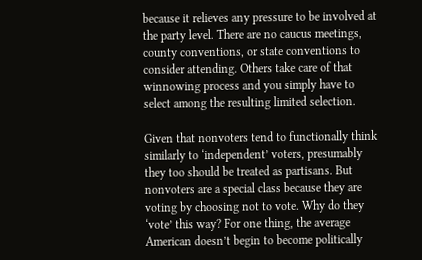because it relieves any pressure to be involved at the party level. There are no caucus meetings, county conventions, or state conventions to consider attending. Others take care of that winnowing process and you simply have to select among the resulting limited selection.

Given that nonvoters tend to functionally think similarly to ‘independent’ voters, presumably they too should be treated as partisans. But nonvoters are a special class because they are voting by choosing not to vote. Why do they ‘vote’ this way? For one thing, the average American doesn’t begin to become politically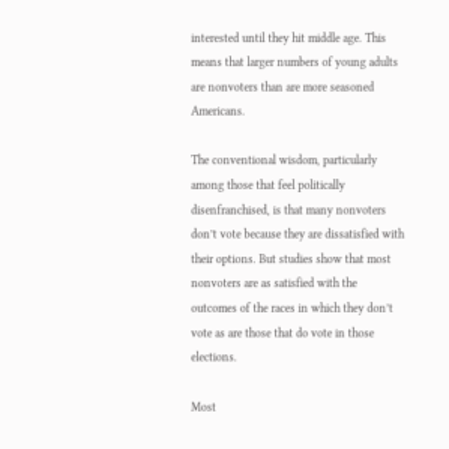interested until they hit middle age. This means that larger numbers of young adults are nonvoters than are more seasoned Americans.

The conventional wisdom, particularly among those that feel politically disenfranchised, is that many nonvoters don’t vote because they are dissatisfied with their options. But studies show that most nonvoters are as satisfied with the outcomes of the races in which they don’t vote as are those that do vote in those elections.

Most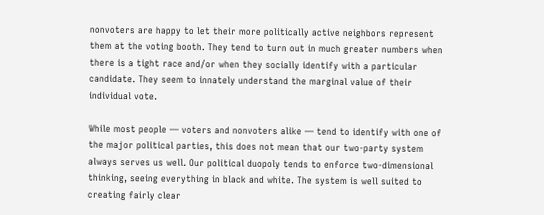nonvoters are happy to let their more politically active neighbors represent them at the voting booth. They tend to turn out in much greater numbers when there is a tight race and/or when they socially identify with a particular candidate. They seem to innately understand the marginal value of their individual vote.

While most people — voters and nonvoters alike — tend to identify with one of the major political parties, this does not mean that our two-party system always serves us well. Our political duopoly tends to enforce two-dimensional thinking, seeing everything in black and white. The system is well suited to creating fairly clear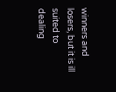winners and losers, but it is ill suited to dealing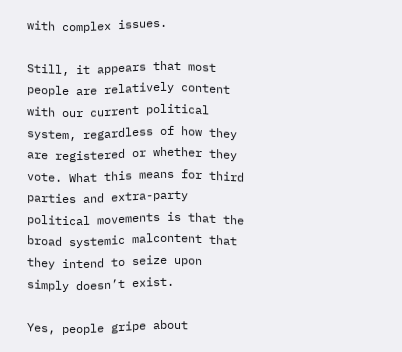with complex issues.

Still, it appears that most people are relatively content with our current political system, regardless of how they are registered or whether they vote. What this means for third parties and extra-party political movements is that the broad systemic malcontent that they intend to seize upon simply doesn’t exist.

Yes, people gripe about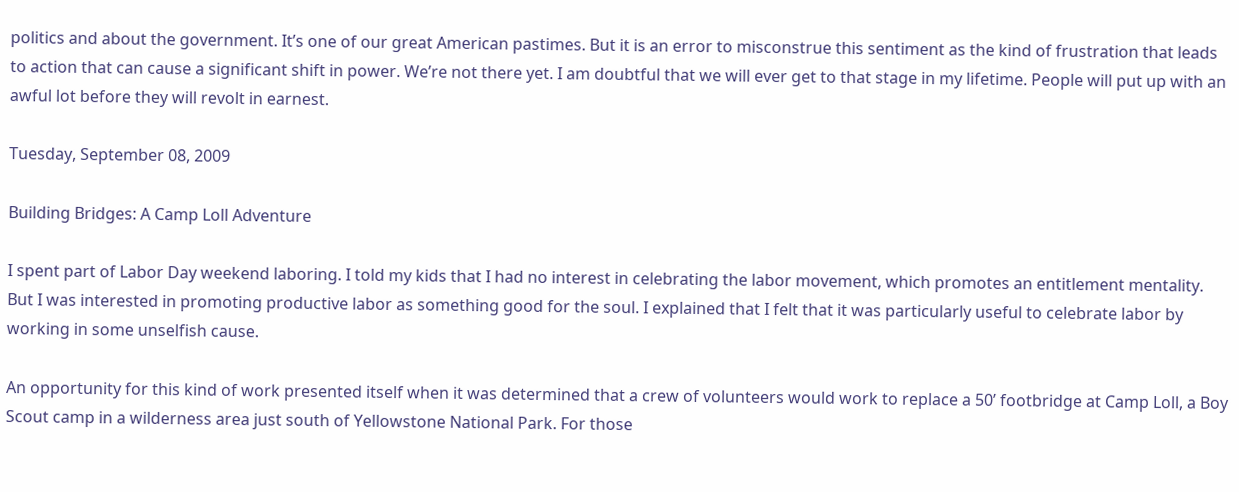politics and about the government. It’s one of our great American pastimes. But it is an error to misconstrue this sentiment as the kind of frustration that leads to action that can cause a significant shift in power. We’re not there yet. I am doubtful that we will ever get to that stage in my lifetime. People will put up with an awful lot before they will revolt in earnest.

Tuesday, September 08, 2009

Building Bridges: A Camp Loll Adventure

I spent part of Labor Day weekend laboring. I told my kids that I had no interest in celebrating the labor movement, which promotes an entitlement mentality. But I was interested in promoting productive labor as something good for the soul. I explained that I felt that it was particularly useful to celebrate labor by working in some unselfish cause.

An opportunity for this kind of work presented itself when it was determined that a crew of volunteers would work to replace a 50’ footbridge at Camp Loll, a Boy Scout camp in a wilderness area just south of Yellowstone National Park. For those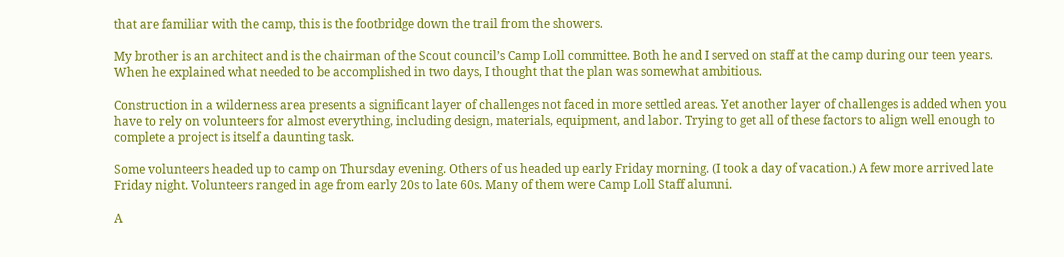that are familiar with the camp, this is the footbridge down the trail from the showers.

My brother is an architect and is the chairman of the Scout council’s Camp Loll committee. Both he and I served on staff at the camp during our teen years. When he explained what needed to be accomplished in two days, I thought that the plan was somewhat ambitious.

Construction in a wilderness area presents a significant layer of challenges not faced in more settled areas. Yet another layer of challenges is added when you have to rely on volunteers for almost everything, including design, materials, equipment, and labor. Trying to get all of these factors to align well enough to complete a project is itself a daunting task.

Some volunteers headed up to camp on Thursday evening. Others of us headed up early Friday morning. (I took a day of vacation.) A few more arrived late Friday night. Volunteers ranged in age from early 20s to late 60s. Many of them were Camp Loll Staff alumni.

A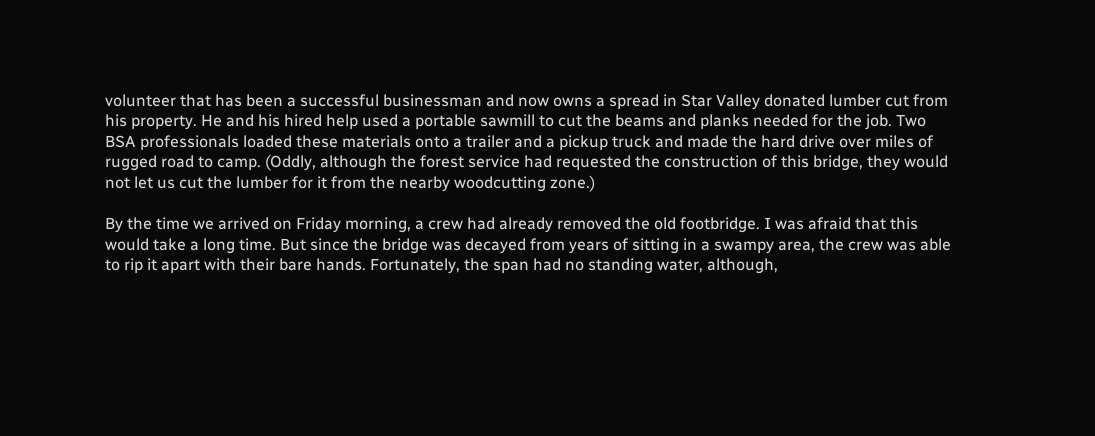volunteer that has been a successful businessman and now owns a spread in Star Valley donated lumber cut from his property. He and his hired help used a portable sawmill to cut the beams and planks needed for the job. Two BSA professionals loaded these materials onto a trailer and a pickup truck and made the hard drive over miles of rugged road to camp. (Oddly, although the forest service had requested the construction of this bridge, they would not let us cut the lumber for it from the nearby woodcutting zone.)

By the time we arrived on Friday morning, a crew had already removed the old footbridge. I was afraid that this would take a long time. But since the bridge was decayed from years of sitting in a swampy area, the crew was able to rip it apart with their bare hands. Fortunately, the span had no standing water, although,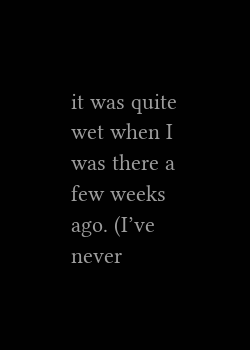it was quite wet when I was there a few weeks ago. (I’ve never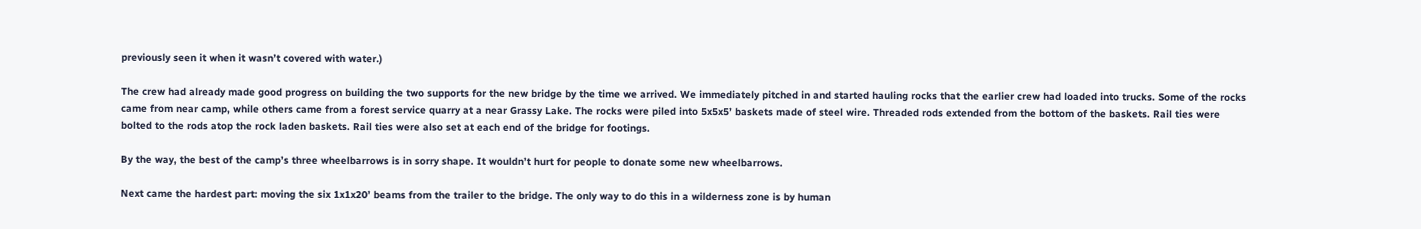previously seen it when it wasn’t covered with water.)

The crew had already made good progress on building the two supports for the new bridge by the time we arrived. We immediately pitched in and started hauling rocks that the earlier crew had loaded into trucks. Some of the rocks came from near camp, while others came from a forest service quarry at a near Grassy Lake. The rocks were piled into 5x5x5’ baskets made of steel wire. Threaded rods extended from the bottom of the baskets. Rail ties were bolted to the rods atop the rock laden baskets. Rail ties were also set at each end of the bridge for footings.

By the way, the best of the camp’s three wheelbarrows is in sorry shape. It wouldn’t hurt for people to donate some new wheelbarrows.

Next came the hardest part: moving the six 1x1x20’ beams from the trailer to the bridge. The only way to do this in a wilderness zone is by human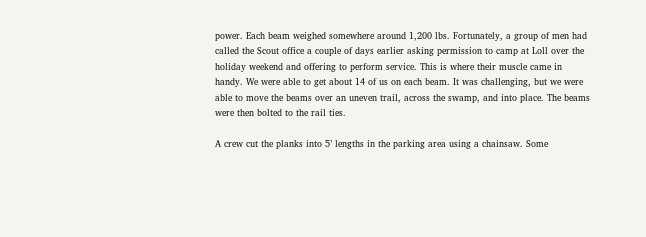power. Each beam weighed somewhere around 1,200 lbs. Fortunately, a group of men had called the Scout office a couple of days earlier asking permission to camp at Loll over the holiday weekend and offering to perform service. This is where their muscle came in handy. We were able to get about 14 of us on each beam. It was challenging, but we were able to move the beams over an uneven trail, across the swamp, and into place. The beams were then bolted to the rail ties.

A crew cut the planks into 5’ lengths in the parking area using a chainsaw. Some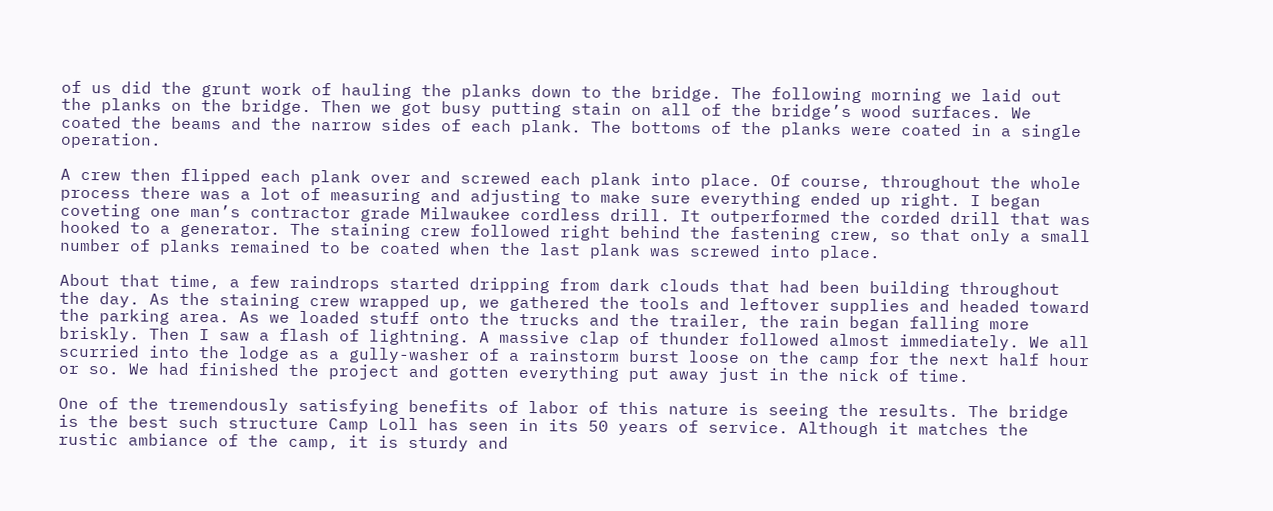of us did the grunt work of hauling the planks down to the bridge. The following morning we laid out the planks on the bridge. Then we got busy putting stain on all of the bridge’s wood surfaces. We coated the beams and the narrow sides of each plank. The bottoms of the planks were coated in a single operation.

A crew then flipped each plank over and screwed each plank into place. Of course, throughout the whole process there was a lot of measuring and adjusting to make sure everything ended up right. I began coveting one man’s contractor grade Milwaukee cordless drill. It outperformed the corded drill that was hooked to a generator. The staining crew followed right behind the fastening crew, so that only a small number of planks remained to be coated when the last plank was screwed into place.

About that time, a few raindrops started dripping from dark clouds that had been building throughout the day. As the staining crew wrapped up, we gathered the tools and leftover supplies and headed toward the parking area. As we loaded stuff onto the trucks and the trailer, the rain began falling more briskly. Then I saw a flash of lightning. A massive clap of thunder followed almost immediately. We all scurried into the lodge as a gully-washer of a rainstorm burst loose on the camp for the next half hour or so. We had finished the project and gotten everything put away just in the nick of time.

One of the tremendously satisfying benefits of labor of this nature is seeing the results. The bridge is the best such structure Camp Loll has seen in its 50 years of service. Although it matches the rustic ambiance of the camp, it is sturdy and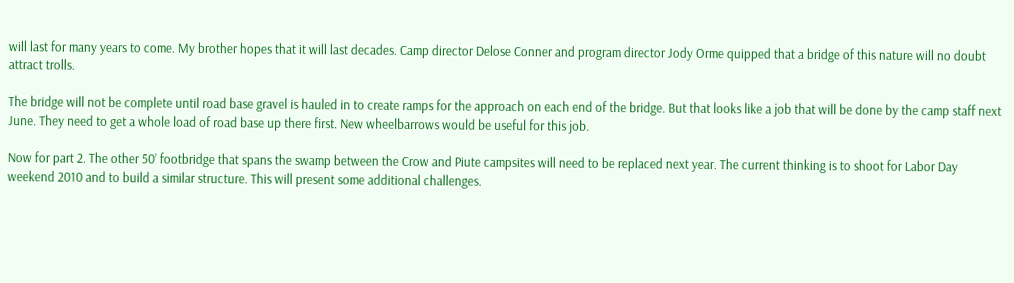will last for many years to come. My brother hopes that it will last decades. Camp director Delose Conner and program director Jody Orme quipped that a bridge of this nature will no doubt attract trolls.

The bridge will not be complete until road base gravel is hauled in to create ramps for the approach on each end of the bridge. But that looks like a job that will be done by the camp staff next June. They need to get a whole load of road base up there first. New wheelbarrows would be useful for this job.

Now for part 2. The other 50’ footbridge that spans the swamp between the Crow and Piute campsites will need to be replaced next year. The current thinking is to shoot for Labor Day weekend 2010 and to build a similar structure. This will present some additional challenges.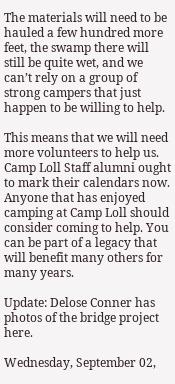The materials will need to be hauled a few hundred more feet, the swamp there will still be quite wet, and we can’t rely on a group of strong campers that just happen to be willing to help.

This means that we will need more volunteers to help us. Camp Loll Staff alumni ought to mark their calendars now. Anyone that has enjoyed camping at Camp Loll should consider coming to help. You can be part of a legacy that will benefit many others for many years.

Update: Delose Conner has photos of the bridge project here.

Wednesday, September 02,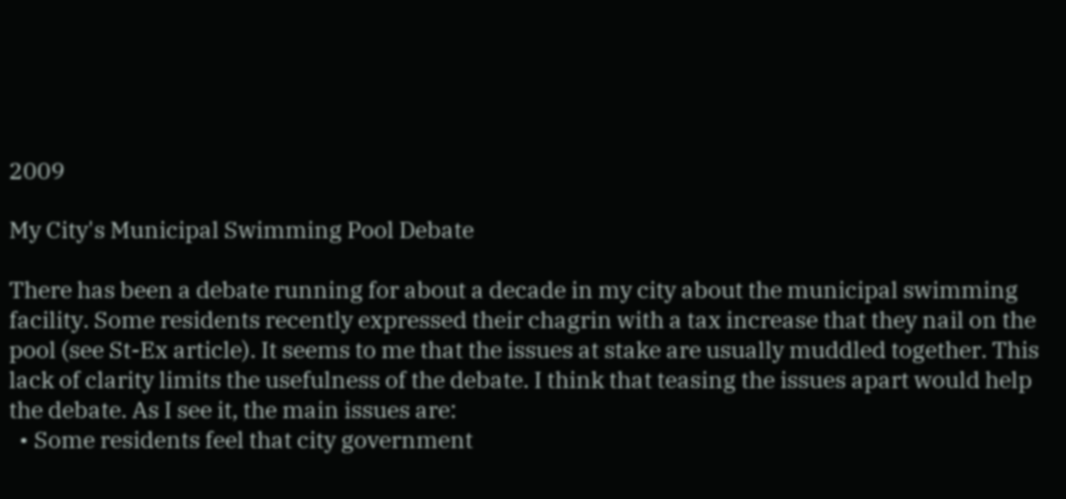2009

My City's Municipal Swimming Pool Debate

There has been a debate running for about a decade in my city about the municipal swimming facility. Some residents recently expressed their chagrin with a tax increase that they nail on the pool (see St-Ex article). It seems to me that the issues at stake are usually muddled together. This lack of clarity limits the usefulness of the debate. I think that teasing the issues apart would help the debate. As I see it, the main issues are:
  • Some residents feel that city government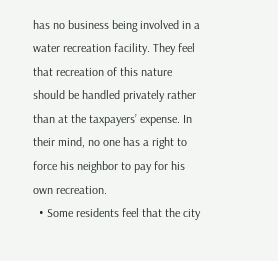has no business being involved in a water recreation facility. They feel that recreation of this nature should be handled privately rather than at the taxpayers’ expense. In their mind, no one has a right to force his neighbor to pay for his own recreation.
  • Some residents feel that the city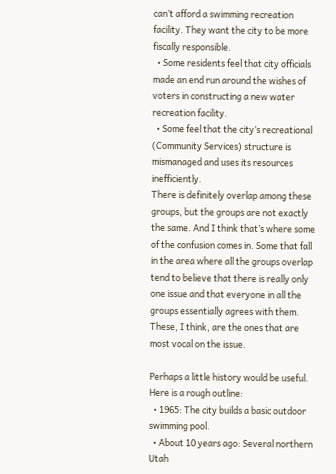can’t afford a swimming recreation facility. They want the city to be more fiscally responsible.
  • Some residents feel that city officials made an end run around the wishes of voters in constructing a new water recreation facility.
  • Some feel that the city’s recreational (Community Services) structure is mismanaged and uses its resources inefficiently.
There is definitely overlap among these groups, but the groups are not exactly the same. And I think that’s where some of the confusion comes in. Some that fall in the area where all the groups overlap tend to believe that there is really only one issue and that everyone in all the groups essentially agrees with them. These, I think, are the ones that are most vocal on the issue.

Perhaps a little history would be useful. Here is a rough outline:
  • 1965: The city builds a basic outdoor swimming pool.
  • About 10 years ago: Several northern Utah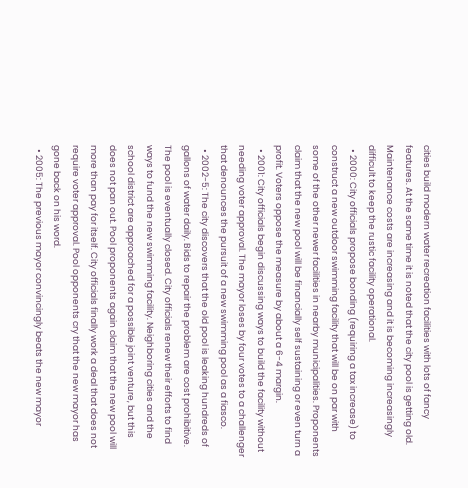cities build modern water recreation facilities with lots of fancy features. At the same time it is noted that the city pool is getting old. Maintenance costs are increasing and it is becoming increasingly difficult to keep the rustic facility operational.
  • 2000: City officials propose bonding (requiring a tax increase) to construct a new outdoor swimming facility that will be on par with some of the other newer facilities in nearby municipalities. Proponents claim that the new pool will be financially self sustaining or even turn a profit. Voters oppose the measure by about a 6-4 margin.
  • 2001: City officials begin discussing ways to build the facility without needing voter approval. The mayor loses by four votes to a challenger that denounces the pursuit of a new swimming pool as a fiasco.
  • 2002-5: The city discovers that the old pool is leaking hundreds of gallons of water daily. Bids to repair the problem are cost prohibitive. The pool is eventually closed. City officials renew their efforts to find ways to fund the new swimming facility. Neighboring cities and the school district are approached for a possible joint venture, but this does not pan out. Pool proponents again claim that the new pool will more than pay for itself. City officials finally work a deal that does not require voter approval. Pool opponents cry that the new mayor has gone back on his word.
  • 2005: The previous mayor convincingly beats the new mayor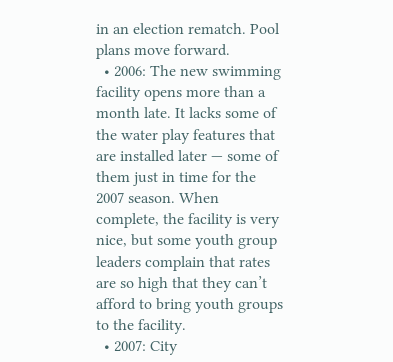in an election rematch. Pool plans move forward.
  • 2006: The new swimming facility opens more than a month late. It lacks some of the water play features that are installed later — some of them just in time for the 2007 season. When complete, the facility is very nice, but some youth group leaders complain that rates are so high that they can’t afford to bring youth groups to the facility.
  • 2007: City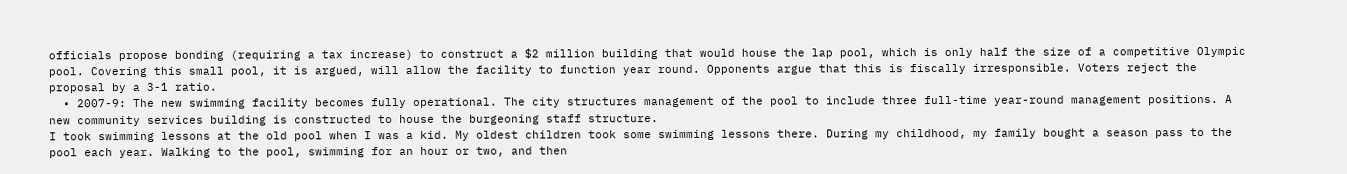officials propose bonding (requiring a tax increase) to construct a $2 million building that would house the lap pool, which is only half the size of a competitive Olympic pool. Covering this small pool, it is argued, will allow the facility to function year round. Opponents argue that this is fiscally irresponsible. Voters reject the proposal by a 3-1 ratio.
  • 2007-9: The new swimming facility becomes fully operational. The city structures management of the pool to include three full-time year-round management positions. A new community services building is constructed to house the burgeoning staff structure.
I took swimming lessons at the old pool when I was a kid. My oldest children took some swimming lessons there. During my childhood, my family bought a season pass to the pool each year. Walking to the pool, swimming for an hour or two, and then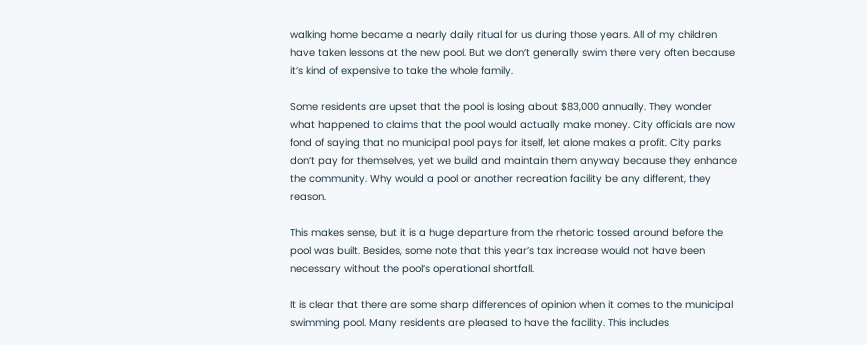walking home became a nearly daily ritual for us during those years. All of my children have taken lessons at the new pool. But we don’t generally swim there very often because it’s kind of expensive to take the whole family.

Some residents are upset that the pool is losing about $83,000 annually. They wonder what happened to claims that the pool would actually make money. City officials are now fond of saying that no municipal pool pays for itself, let alone makes a profit. City parks don’t pay for themselves, yet we build and maintain them anyway because they enhance the community. Why would a pool or another recreation facility be any different, they reason.

This makes sense, but it is a huge departure from the rhetoric tossed around before the pool was built. Besides, some note that this year’s tax increase would not have been necessary without the pool’s operational shortfall.

It is clear that there are some sharp differences of opinion when it comes to the municipal swimming pool. Many residents are pleased to have the facility. This includes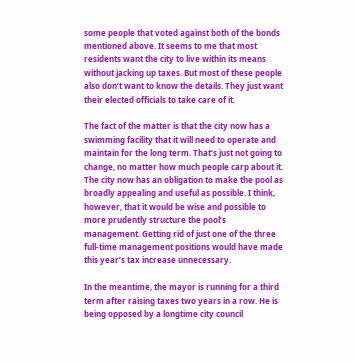some people that voted against both of the bonds mentioned above. It seems to me that most residents want the city to live within its means without jacking up taxes. But most of these people also don’t want to know the details. They just want their elected officials to take care of it.

The fact of the matter is that the city now has a swimming facility that it will need to operate and maintain for the long term. That’s just not going to change, no matter how much people carp about it. The city now has an obligation to make the pool as broadly appealing and useful as possible. I think, however, that it would be wise and possible to more prudently structure the pool’s management. Getting rid of just one of the three full-time management positions would have made this year’s tax increase unnecessary.

In the meantime, the mayor is running for a third term after raising taxes two years in a row. He is being opposed by a longtime city council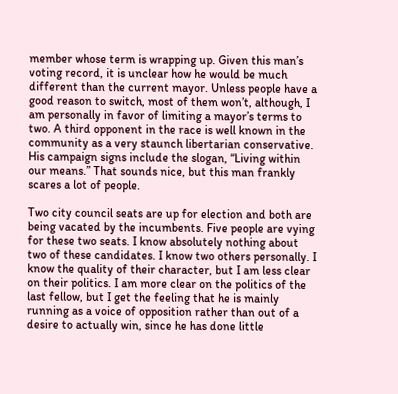member whose term is wrapping up. Given this man’s voting record, it is unclear how he would be much different than the current mayor. Unless people have a good reason to switch, most of them won’t, although, I am personally in favor of limiting a mayor’s terms to two. A third opponent in the race is well known in the community as a very staunch libertarian conservative. His campaign signs include the slogan, “Living within our means.” That sounds nice, but this man frankly scares a lot of people.

Two city council seats are up for election and both are being vacated by the incumbents. Five people are vying for these two seats. I know absolutely nothing about two of these candidates. I know two others personally. I know the quality of their character, but I am less clear on their politics. I am more clear on the politics of the last fellow, but I get the feeling that he is mainly running as a voice of opposition rather than out of a desire to actually win, since he has done little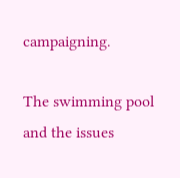campaigning.

The swimming pool and the issues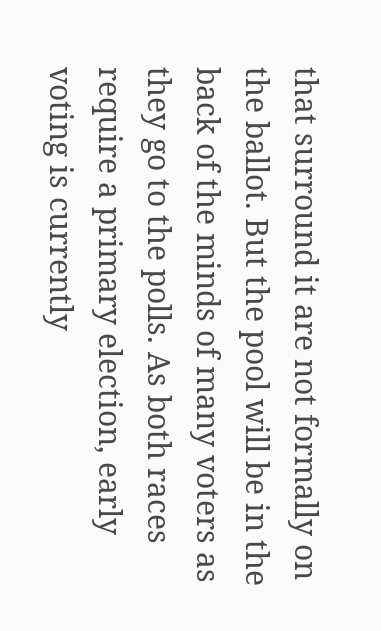that surround it are not formally on the ballot. But the pool will be in the back of the minds of many voters as they go to the polls. As both races require a primary election, early voting is currently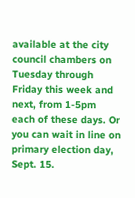available at the city council chambers on Tuesday through Friday this week and next, from 1-5pm each of these days. Or you can wait in line on primary election day, Sept. 15.